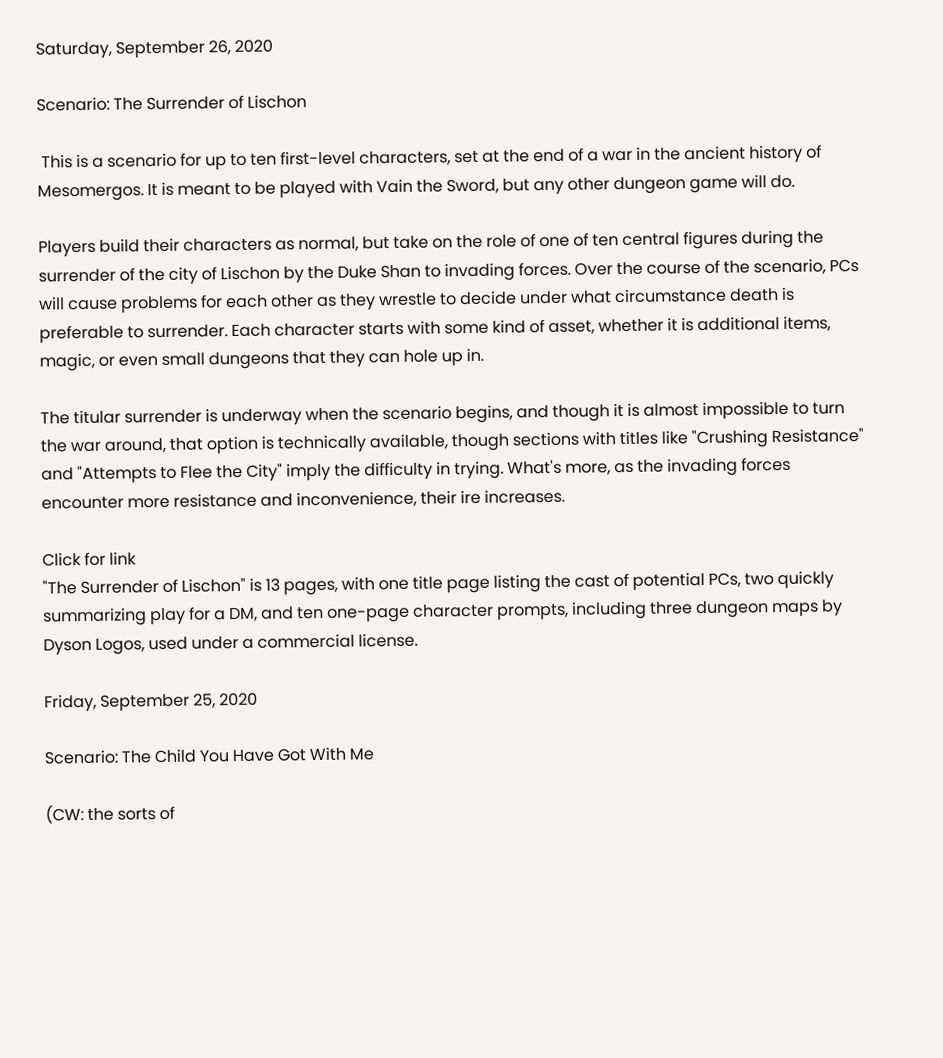Saturday, September 26, 2020

Scenario: The Surrender of Lischon

 This is a scenario for up to ten first-level characters, set at the end of a war in the ancient history of Mesomergos. It is meant to be played with Vain the Sword, but any other dungeon game will do.

Players build their characters as normal, but take on the role of one of ten central figures during the surrender of the city of Lischon by the Duke Shan to invading forces. Over the course of the scenario, PCs will cause problems for each other as they wrestle to decide under what circumstance death is preferable to surrender. Each character starts with some kind of asset, whether it is additional items, magic, or even small dungeons that they can hole up in.

The titular surrender is underway when the scenario begins, and though it is almost impossible to turn the war around, that option is technically available, though sections with titles like "Crushing Resistance" and "Attempts to Flee the City" imply the difficulty in trying. What's more, as the invading forces encounter more resistance and inconvenience, their ire increases.

Click for link
"The Surrender of Lischon" is 13 pages, with one title page listing the cast of potential PCs, two quickly summarizing play for a DM, and ten one-page character prompts, including three dungeon maps by Dyson Logos, used under a commercial license.

Friday, September 25, 2020

Scenario: The Child You Have Got With Me

(CW: the sorts of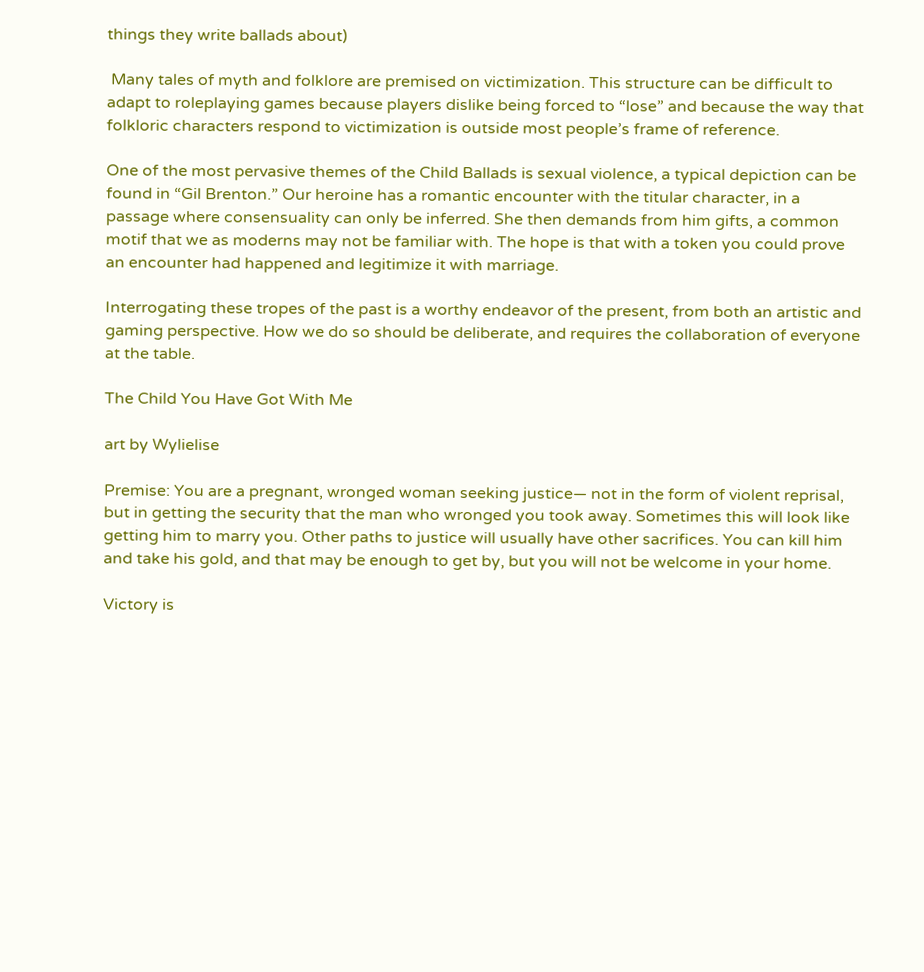things they write ballads about)

 Many tales of myth and folklore are premised on victimization. This structure can be difficult to adapt to roleplaying games because players dislike being forced to “lose” and because the way that folkloric characters respond to victimization is outside most people’s frame of reference.

One of the most pervasive themes of the Child Ballads is sexual violence, a typical depiction can be found in “Gil Brenton.” Our heroine has a romantic encounter with the titular character, in a passage where consensuality can only be inferred. She then demands from him gifts, a common motif that we as moderns may not be familiar with. The hope is that with a token you could prove an encounter had happened and legitimize it with marriage.

Interrogating these tropes of the past is a worthy endeavor of the present, from both an artistic and gaming perspective. How we do so should be deliberate, and requires the collaboration of everyone at the table.

The Child You Have Got With Me

art by Wylielise

Premise: You are a pregnant, wronged woman seeking justice— not in the form of violent reprisal, but in getting the security that the man who wronged you took away. Sometimes this will look like getting him to marry you. Other paths to justice will usually have other sacrifices. You can kill him and take his gold, and that may be enough to get by, but you will not be welcome in your home.

Victory is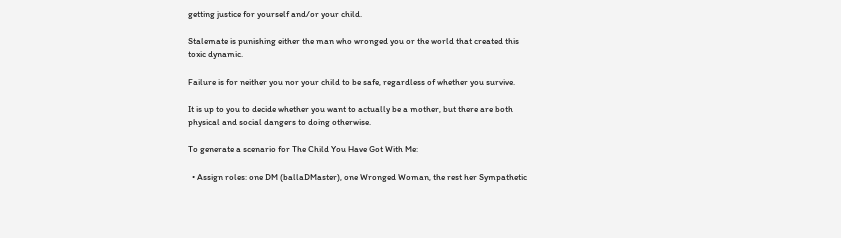getting justice for yourself and/or your child.

Stalemate is punishing either the man who wronged you or the world that created this toxic dynamic.

Failure is for neither you nor your child to be safe, regardless of whether you survive.

It is up to you to decide whether you want to actually be a mother, but there are both physical and social dangers to doing otherwise.

To generate a scenario for The Child You Have Got With Me:

  • Assign roles: one DM (ballaDMaster), one Wronged Woman, the rest her Sympathetic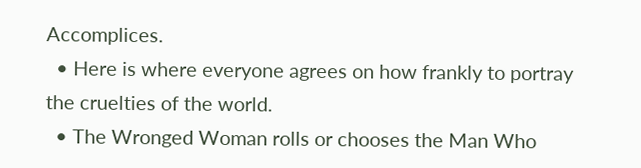Accomplices.
  • Here is where everyone agrees on how frankly to portray the cruelties of the world.
  • The Wronged Woman rolls or chooses the Man Who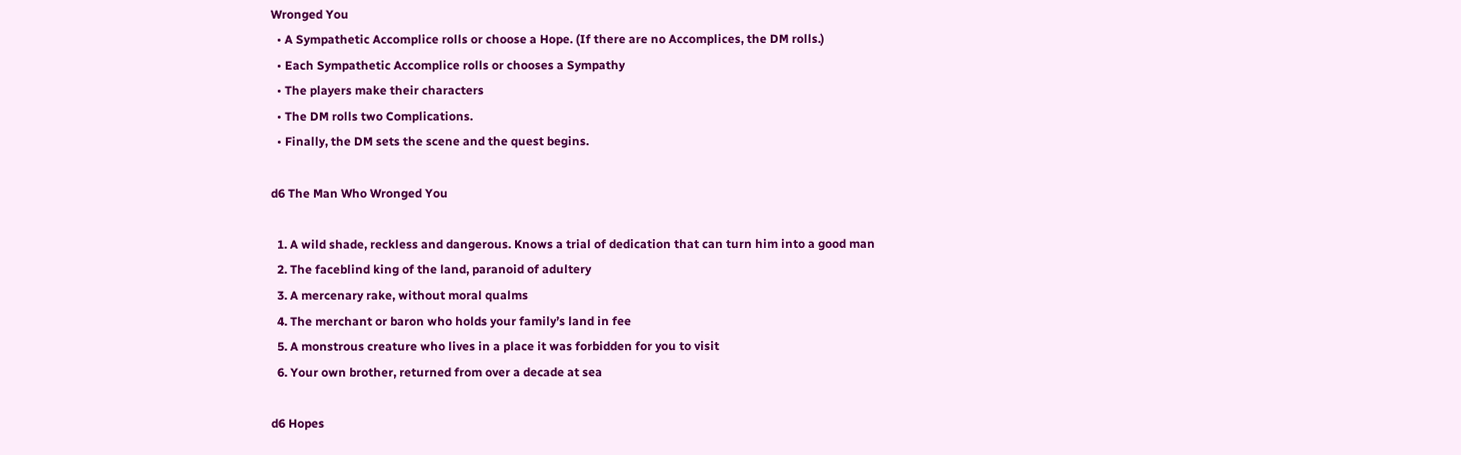Wronged You
  • A Sympathetic Accomplice rolls or choose a Hope. (If there are no Accomplices, the DM rolls.)
  • Each Sympathetic Accomplice rolls or chooses a Sympathy
  • The players make their characters
  • The DM rolls two Complications.
  • Finally, the DM sets the scene and the quest begins.

d6 The Man Who Wronged You

  1. A wild shade, reckless and dangerous. Knows a trial of dedication that can turn him into a good man
  2. The faceblind king of the land, paranoid of adultery
  3. A mercenary rake, without moral qualms
  4. The merchant or baron who holds your family’s land in fee
  5. A monstrous creature who lives in a place it was forbidden for you to visit
  6. Your own brother, returned from over a decade at sea

d6 Hopes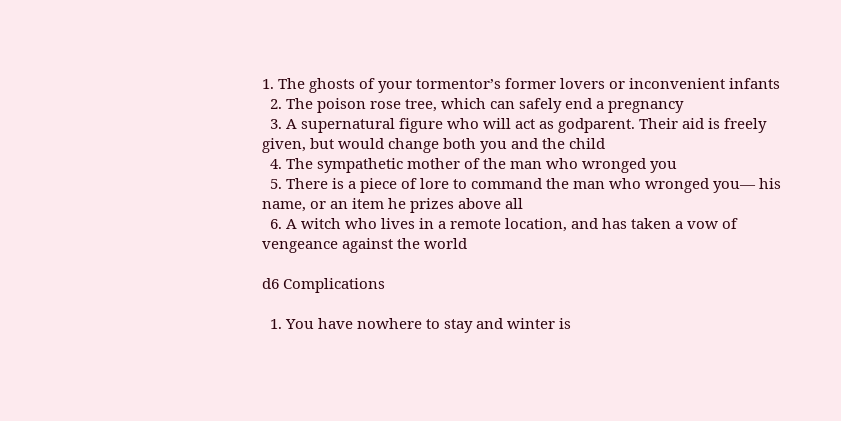1. The ghosts of your tormentor’s former lovers or inconvenient infants
  2. The poison rose tree, which can safely end a pregnancy
  3. A supernatural figure who will act as godparent. Their aid is freely given, but would change both you and the child
  4. The sympathetic mother of the man who wronged you
  5. There is a piece of lore to command the man who wronged you— his name, or an item he prizes above all
  6. A witch who lives in a remote location, and has taken a vow of vengeance against the world

d6 Complications

  1. You have nowhere to stay and winter is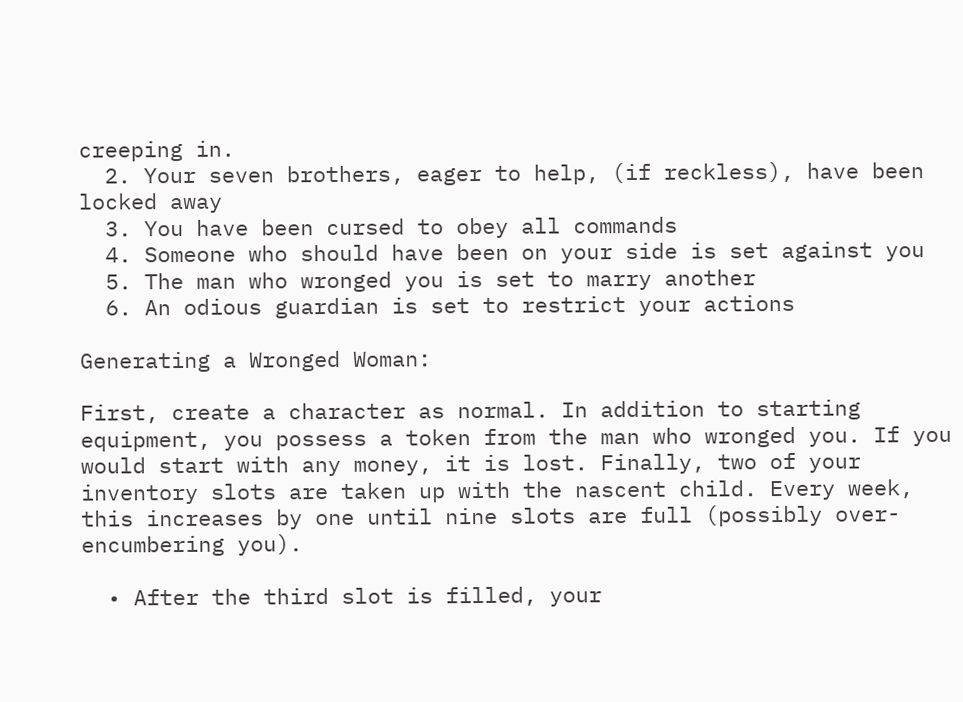creeping in.
  2. Your seven brothers, eager to help, (if reckless), have been locked away
  3. You have been cursed to obey all commands
  4. Someone who should have been on your side is set against you
  5. The man who wronged you is set to marry another
  6. An odious guardian is set to restrict your actions

Generating a Wronged Woman:

First, create a character as normal. In addition to starting equipment, you possess a token from the man who wronged you. If you would start with any money, it is lost. Finally, two of your inventory slots are taken up with the nascent child. Every week, this increases by one until nine slots are full (possibly over-encumbering you).

  • After the third slot is filled, your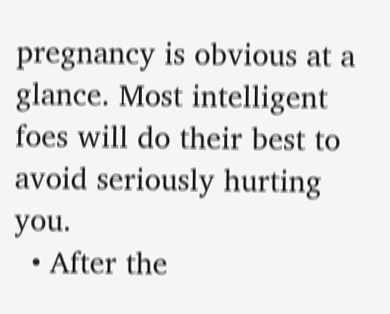pregnancy is obvious at a glance. Most intelligent foes will do their best to avoid seriously hurting you.
  • After the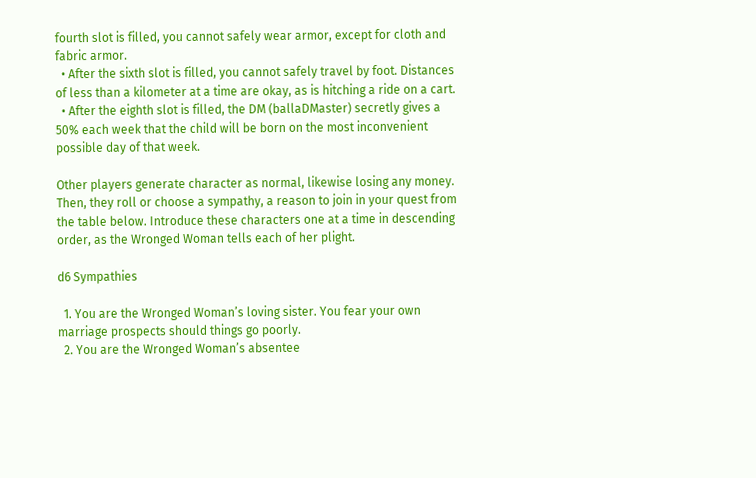fourth slot is filled, you cannot safely wear armor, except for cloth and fabric armor.
  • After the sixth slot is filled, you cannot safely travel by foot. Distances of less than a kilometer at a time are okay, as is hitching a ride on a cart.
  • After the eighth slot is filled, the DM (ballaDMaster) secretly gives a 50% each week that the child will be born on the most inconvenient possible day of that week.

Other players generate character as normal, likewise losing any money. Then, they roll or choose a sympathy, a reason to join in your quest from the table below. Introduce these characters one at a time in descending order, as the Wronged Woman tells each of her plight.

d6 Sympathies

  1. You are the Wronged Woman’s loving sister. You fear your own marriage prospects should things go poorly.
  2. You are the Wronged Woman’s absentee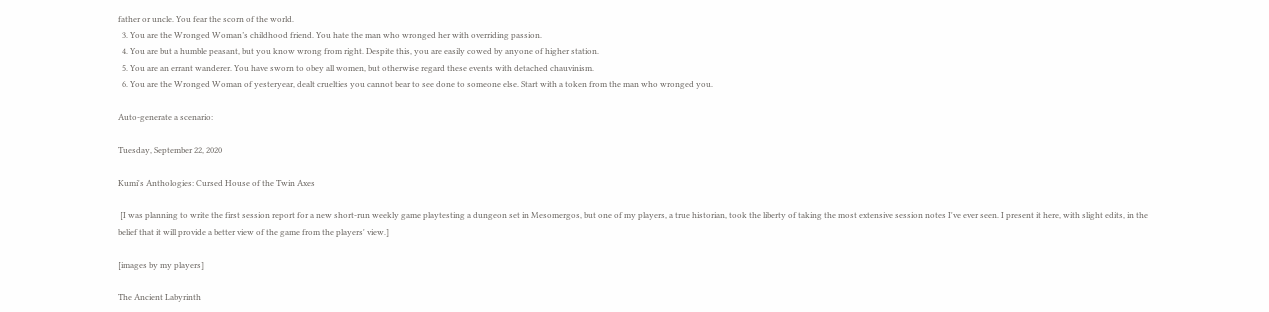father or uncle. You fear the scorn of the world.
  3. You are the Wronged Woman’s childhood friend. You hate the man who wronged her with overriding passion.
  4. You are but a humble peasant, but you know wrong from right. Despite this, you are easily cowed by anyone of higher station.
  5. You are an errant wanderer. You have sworn to obey all women, but otherwise regard these events with detached chauvinism.
  6. You are the Wronged Woman of yesteryear, dealt cruelties you cannot bear to see done to someone else. Start with a token from the man who wronged you.

Auto-generate a scenario:

Tuesday, September 22, 2020

Kumi's Anthologies: Cursed House of the Twin Axes

 [I was planning to write the first session report for a new short-run weekly game playtesting a dungeon set in Mesomergos, but one of my players, a true historian, took the liberty of taking the most extensive session notes I've ever seen. I present it here, with slight edits, in the belief that it will provide a better view of the game from the players' view.]

[images by my players]

The Ancient Labyrinth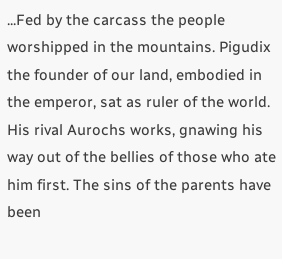...Fed by the carcass the people worshipped in the mountains. Pigudix the founder of our land, embodied in the emperor, sat as ruler of the world. His rival Aurochs works, gnawing his way out of the bellies of those who ate him first. The sins of the parents have been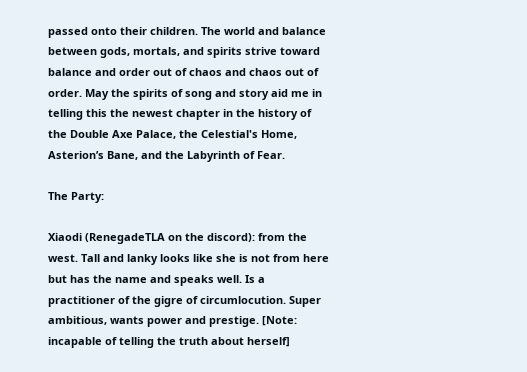passed onto their children. The world and balance between gods, mortals, and spirits strive toward balance and order out of chaos and chaos out of order. May the spirits of song and story aid me in telling this the newest chapter in the history of the Double Axe Palace, the Celestial's Home, Asterion’s Bane, and the Labyrinth of Fear.

The Party:

Xiaodi (RenegadeTLA on the discord): from the west. Tall and lanky looks like she is not from here but has the name and speaks well. Is a practitioner of the gigre of circumlocution. Super ambitious, wants power and prestige. [Note: incapable of telling the truth about herself]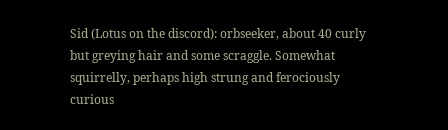Sid (Lotus on the discord): orbseeker, about 40 curly but greying hair and some scraggle. Somewhat squirrelly, perhaps high strung and ferociously curious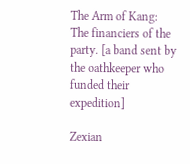The Arm of Kang: The financiers of the party. [a band sent by the oathkeeper who funded their expedition]

Zexian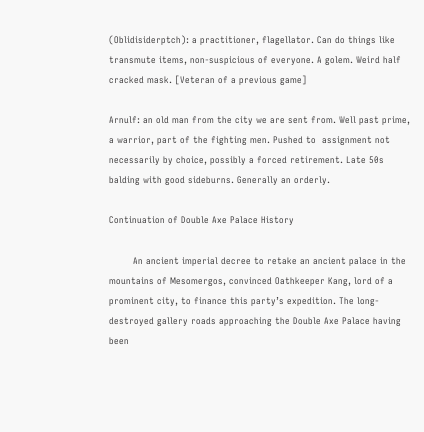(Oblidisiderptch): a practitioner, flagellator. Can do things like transmute items, non-suspicious of everyone. A golem. Weird half cracked mask. [Veteran of a previous game]

Arnulf: an old man from the city we are sent from. Well past prime, a warrior, part of the fighting men. Pushed to  assignment not necessarily by choice, possibly a forced retirement. Late 50s balding with good sideburns. Generally an orderly.

Continuation of Double Axe Palace History

        An ancient imperial decree to retake an ancient palace in the mountains of Mesomergos, convinced Oathkeeper Kang, lord of a prominent city, to finance this party’s expedition. The long-destroyed gallery roads approaching the Double Axe Palace having been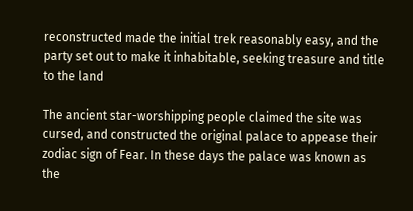reconstructed made the initial trek reasonably easy, and the party set out to make it inhabitable, seeking treasure and title to the land

The ancient star-worshipping people claimed the site was cursed, and constructed the original palace to appease their zodiac sign of Fear. In these days the palace was known as the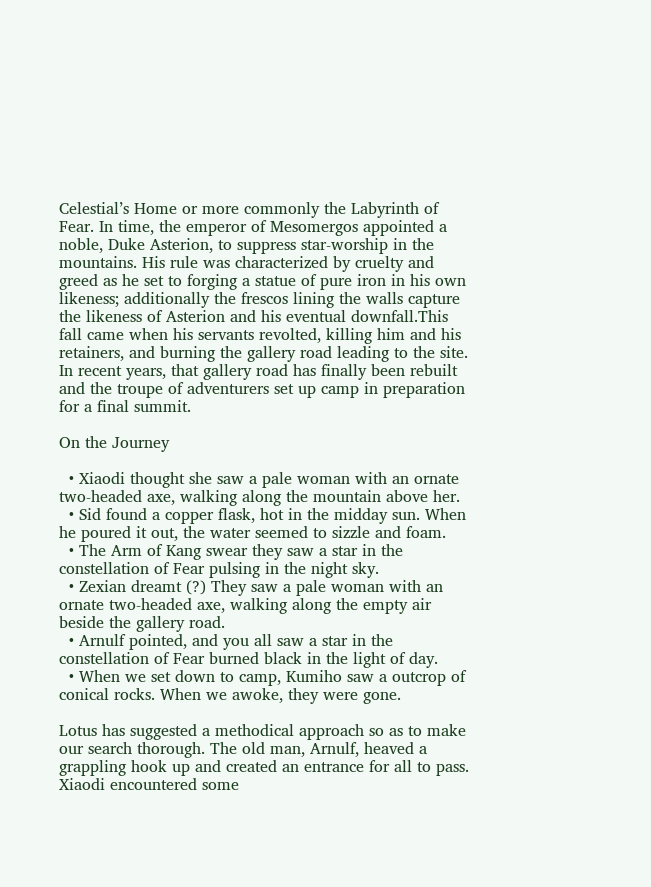Celestial’s Home or more commonly the Labyrinth of Fear. In time, the emperor of Mesomergos appointed a noble, Duke Asterion, to suppress star-worship in the mountains. His rule was characterized by cruelty and greed as he set to forging a statue of pure iron in his own likeness; additionally the frescos lining the walls capture the likeness of Asterion and his eventual downfall.This fall came when his servants revolted, killing him and his retainers, and burning the gallery road leading to the site. In recent years, that gallery road has finally been rebuilt and the troupe of adventurers set up camp in preparation for a final summit.

On the Journey

  • Xiaodi thought she saw a pale woman with an ornate two-headed axe, walking along the mountain above her.
  • Sid found a copper flask, hot in the midday sun. When he poured it out, the water seemed to sizzle and foam.
  • The Arm of Kang swear they saw a star in the constellation of Fear pulsing in the night sky.
  • Zexian dreamt (?) They saw a pale woman with an ornate two-headed axe, walking along the empty air beside the gallery road.
  • Arnulf pointed, and you all saw a star in the constellation of Fear burned black in the light of day.
  • When we set down to camp, Kumiho saw a outcrop of conical rocks. When we awoke, they were gone.

Lotus has suggested a methodical approach so as to make our search thorough. The old man, Arnulf, heaved a grappling hook up and created an entrance for all to pass. Xiaodi encountered some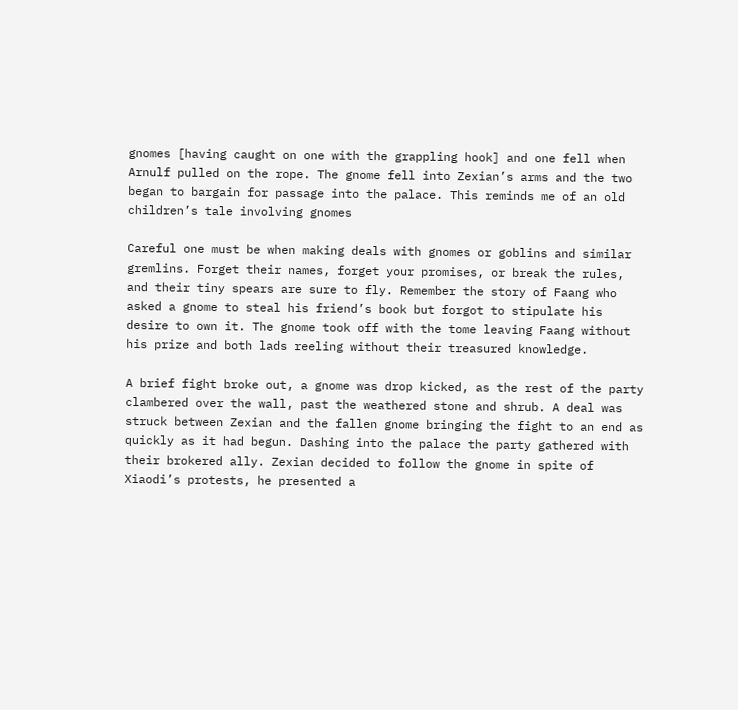gnomes [having caught on one with the grappling hook] and one fell when Arnulf pulled on the rope. The gnome fell into Zexian’s arms and the two began to bargain for passage into the palace. This reminds me of an old children’s tale involving gnomes

Careful one must be when making deals with gnomes or goblins and similar gremlins. Forget their names, forget your promises, or break the rules, and their tiny spears are sure to fly. Remember the story of Faang who asked a gnome to steal his friend’s book but forgot to stipulate his desire to own it. The gnome took off with the tome leaving Faang without his prize and both lads reeling without their treasured knowledge.

A brief fight broke out, a gnome was drop kicked, as the rest of the party clambered over the wall, past the weathered stone and shrub. A deal was struck between Zexian and the fallen gnome bringing the fight to an end as quickly as it had begun. Dashing into the palace the party gathered with their brokered ally. Zexian decided to follow the gnome in spite of Xiaodi’s protests, he presented a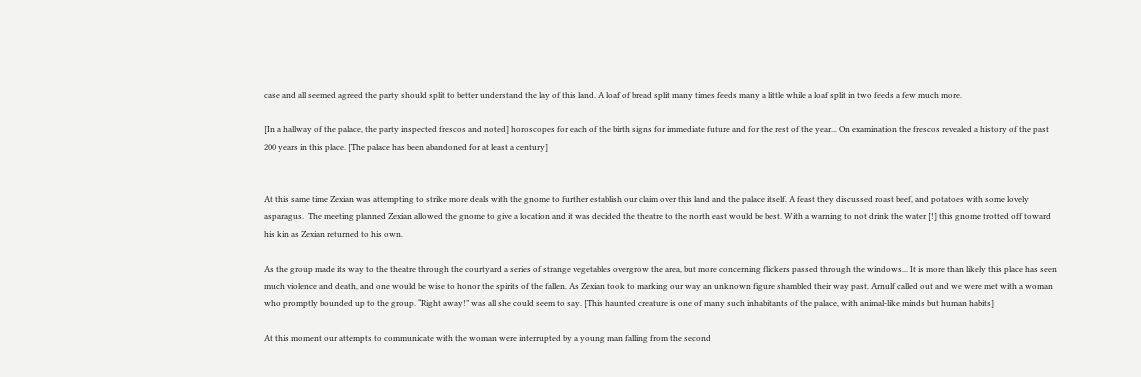case and all seemed agreed the party should split to better understand the lay of this land. A loaf of bread split many times feeds many a little while a loaf split in two feeds a few much more.

[In a hallway of the palace, the party inspected frescos and noted] horoscopes for each of the birth signs for immediate future and for the rest of the year... On examination the frescos revealed a history of the past 200 years in this place. [The palace has been abandoned for at least a century]


At this same time Zexian was attempting to strike more deals with the gnome to further establish our claim over this land and the palace itself. A feast they discussed roast beef, and potatoes with some lovely asparagus.  The meeting planned Zexian allowed the gnome to give a location and it was decided the theatre to the north east would be best. With a warning to not drink the water [!] this gnome trotted off toward his kin as Zexian returned to his own.

As the group made its way to the theatre through the courtyard a series of strange vegetables overgrow the area, but more concerning flickers passed through the windows... It is more than likely this place has seen much violence and death, and one would be wise to honor the spirits of the fallen. As Zexian took to marking our way an unknown figure shambled their way past. Arnulf called out and we were met with a woman who promptly bounded up to the group. “Right away!” was all she could seem to say. [This haunted creature is one of many such inhabitants of the palace, with animal-like minds but human habits]

At this moment our attempts to communicate with the woman were interrupted by a young man falling from the second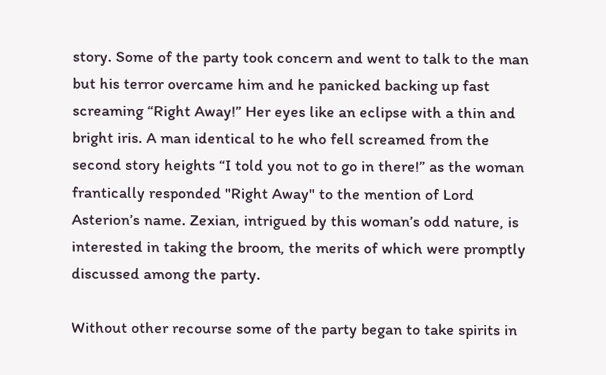story. Some of the party took concern and went to talk to the man but his terror overcame him and he panicked backing up fast screaming “Right Away!” Her eyes like an eclipse with a thin and bright iris. A man identical to he who fell screamed from the second story heights “I told you not to go in there!” as the woman frantically responded "Right Away" to the mention of Lord Asterion’s name. Zexian, intrigued by this woman’s odd nature, is interested in taking the broom, the merits of which were promptly discussed among the party.

Without other recourse some of the party began to take spirits in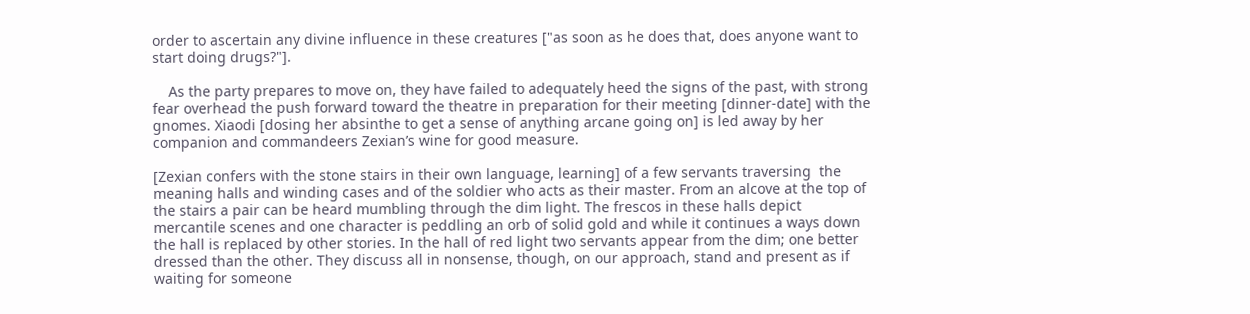order to ascertain any divine influence in these creatures ["as soon as he does that, does anyone want to start doing drugs?"].

    As the party prepares to move on, they have failed to adequately heed the signs of the past, with strong fear overhead the push forward toward the theatre in preparation for their meeting [dinner-date] with the gnomes. Xiaodi [dosing her absinthe to get a sense of anything arcane going on] is led away by her companion and commandeers Zexian’s wine for good measure.

[Zexian confers with the stone stairs in their own language, learning] of a few servants traversing  the meaning halls and winding cases and of the soldier who acts as their master. From an alcove at the top of the stairs a pair can be heard mumbling through the dim light. The frescos in these halls depict mercantile scenes and one character is peddling an orb of solid gold and while it continues a ways down the hall is replaced by other stories. In the hall of red light two servants appear from the dim; one better dressed than the other. They discuss all in nonsense, though, on our approach, stand and present as if waiting for someone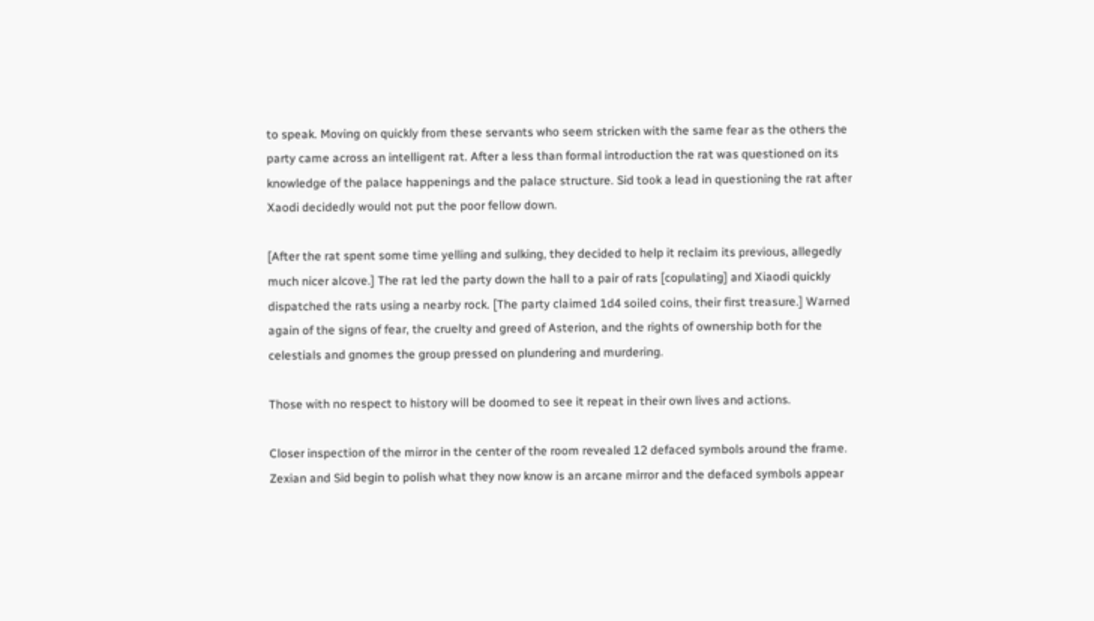to speak. Moving on quickly from these servants who seem stricken with the same fear as the others the party came across an intelligent rat. After a less than formal introduction the rat was questioned on its knowledge of the palace happenings and the palace structure. Sid took a lead in questioning the rat after Xaodi decidedly would not put the poor fellow down.

[After the rat spent some time yelling and sulking, they decided to help it reclaim its previous, allegedly much nicer alcove.] The rat led the party down the hall to a pair of rats [copulating] and Xiaodi quickly dispatched the rats using a nearby rock. [The party claimed 1d4 soiled coins, their first treasure.] Warned again of the signs of fear, the cruelty and greed of Asterion, and the rights of ownership both for the celestials and gnomes the group pressed on plundering and murdering.

Those with no respect to history will be doomed to see it repeat in their own lives and actions.

Closer inspection of the mirror in the center of the room revealed 12 defaced symbols around the frame. Zexian and Sid begin to polish what they now know is an arcane mirror and the defaced symbols appear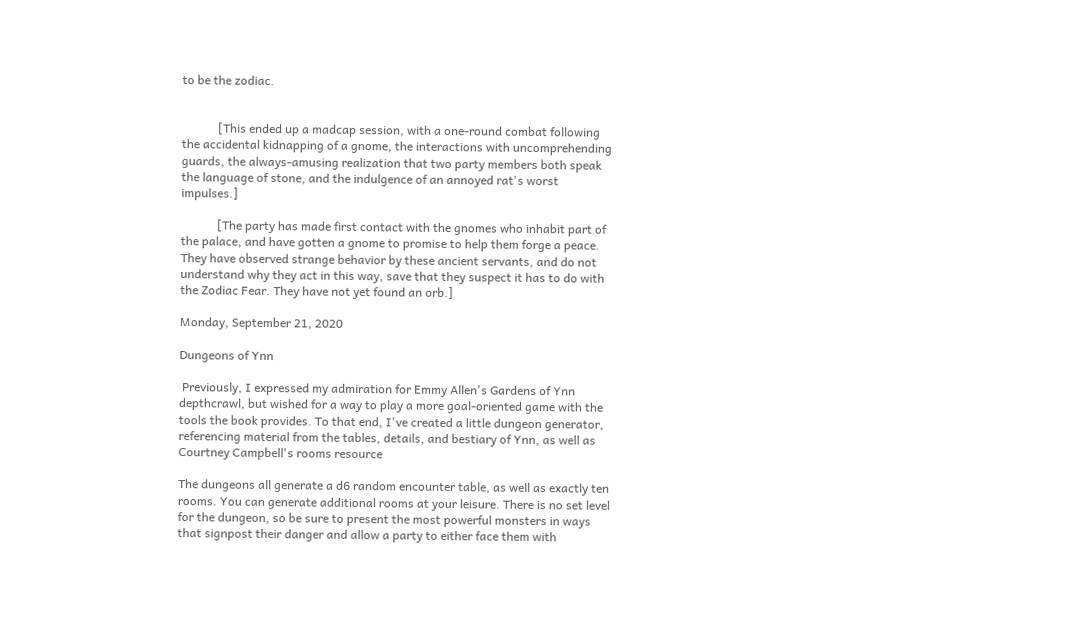to be the zodiac.


            [This ended up a madcap session, with a one-round combat following the accidental kidnapping of a gnome, the interactions with uncomprehending guards, the always-amusing realization that two party members both speak the language of stone, and the indulgence of an annoyed rat's worst impulses.]

            [The party has made first contact with the gnomes who inhabit part of the palace, and have gotten a gnome to promise to help them forge a peace. They have observed strange behavior by these ancient servants, and do not understand why they act in this way, save that they suspect it has to do with the Zodiac Fear. They have not yet found an orb.]

Monday, September 21, 2020

Dungeons of Ynn

 Previously, I expressed my admiration for Emmy Allen's Gardens of Ynn depthcrawl, but wished for a way to play a more goal-oriented game with the tools the book provides. To that end, I've created a little dungeon generator, referencing material from the tables, details, and bestiary of Ynn, as well as Courtney Campbell's rooms resource

The dungeons all generate a d6 random encounter table, as well as exactly ten rooms. You can generate additional rooms at your leisure. There is no set level for the dungeon, so be sure to present the most powerful monsters in ways that signpost their danger and allow a party to either face them with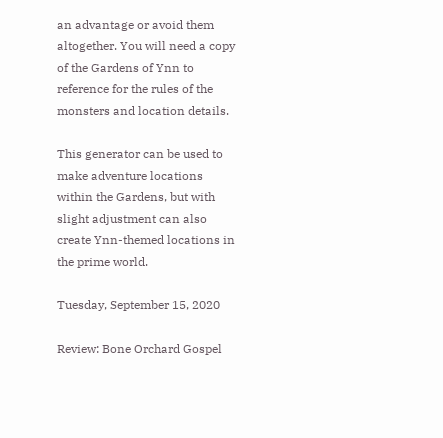an advantage or avoid them altogether. You will need a copy of the Gardens of Ynn to reference for the rules of the monsters and location details.

This generator can be used to make adventure locations within the Gardens, but with slight adjustment can also create Ynn-themed locations in the prime world.

Tuesday, September 15, 2020

Review: Bone Orchard Gospel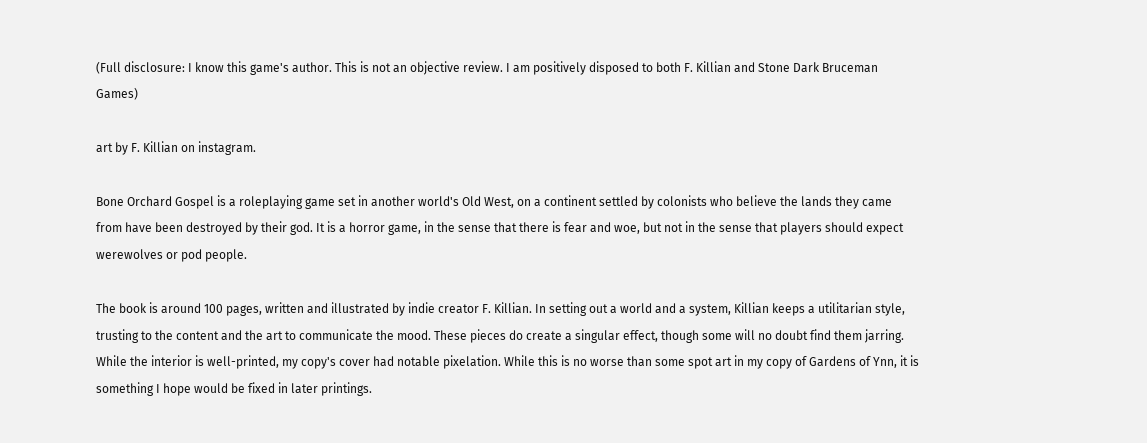(Full disclosure: I know this game's author. This is not an objective review. I am positively disposed to both F. Killian and Stone Dark Bruceman Games)

art by F. Killian on instagram.

Bone Orchard Gospel is a roleplaying game set in another world's Old West, on a continent settled by colonists who believe the lands they came from have been destroyed by their god. It is a horror game, in the sense that there is fear and woe, but not in the sense that players should expect werewolves or pod people.

The book is around 100 pages, written and illustrated by indie creator F. Killian. In setting out a world and a system, Killian keeps a utilitarian style, trusting to the content and the art to communicate the mood. These pieces do create a singular effect, though some will no doubt find them jarring. While the interior is well-printed, my copy's cover had notable pixelation. While this is no worse than some spot art in my copy of Gardens of Ynn, it is something I hope would be fixed in later printings.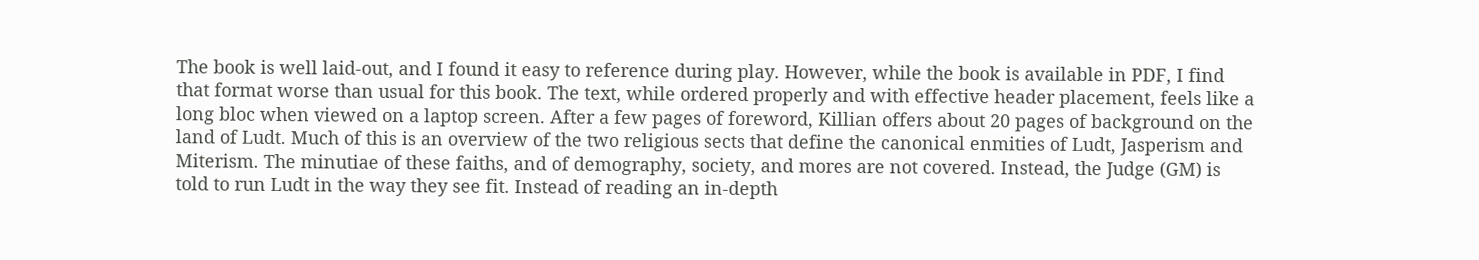The book is well laid-out, and I found it easy to reference during play. However, while the book is available in PDF, I find that format worse than usual for this book. The text, while ordered properly and with effective header placement, feels like a long bloc when viewed on a laptop screen. After a few pages of foreword, Killian offers about 20 pages of background on the land of Ludt. Much of this is an overview of the two religious sects that define the canonical enmities of Ludt, Jasperism and Miterism. The minutiae of these faiths, and of demography, society, and mores are not covered. Instead, the Judge (GM) is told to run Ludt in the way they see fit. Instead of reading an in-depth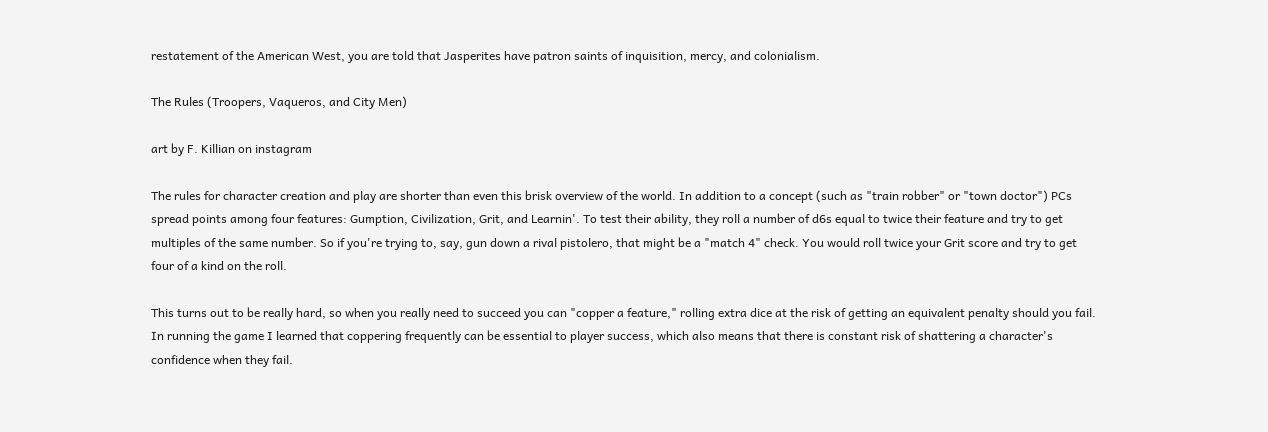restatement of the American West, you are told that Jasperites have patron saints of inquisition, mercy, and colonialism.

The Rules (Troopers, Vaqueros, and City Men)

art by F. Killian on instagram

The rules for character creation and play are shorter than even this brisk overview of the world. In addition to a concept (such as "train robber" or "town doctor") PCs spread points among four features: Gumption, Civilization, Grit, and Learnin'. To test their ability, they roll a number of d6s equal to twice their feature and try to get multiples of the same number. So if you're trying to, say, gun down a rival pistolero, that might be a "match 4" check. You would roll twice your Grit score and try to get four of a kind on the roll.

This turns out to be really hard, so when you really need to succeed you can "copper a feature," rolling extra dice at the risk of getting an equivalent penalty should you fail. In running the game I learned that coppering frequently can be essential to player success, which also means that there is constant risk of shattering a character's confidence when they fail.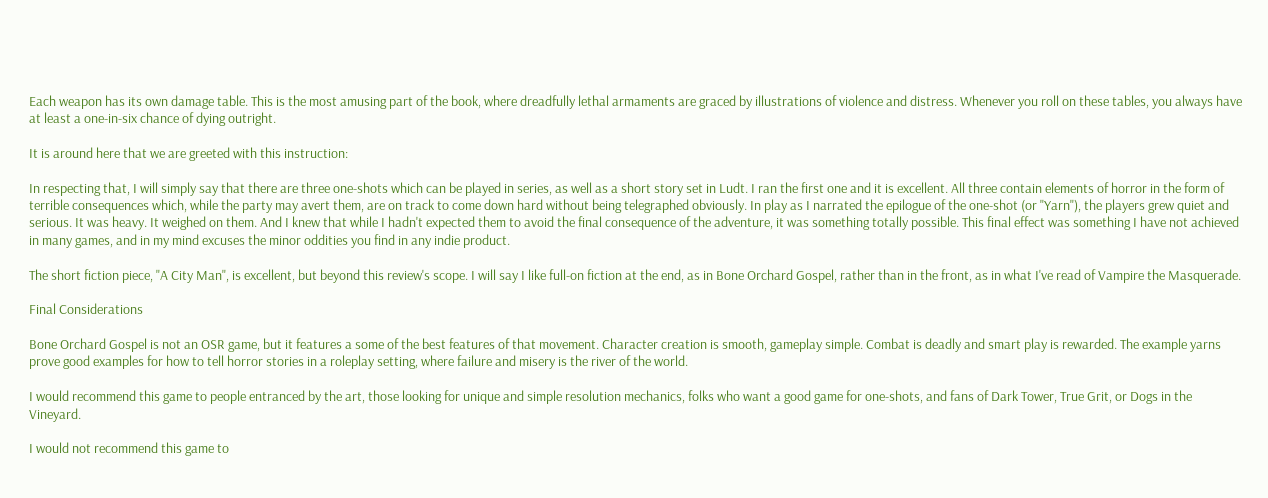Each weapon has its own damage table. This is the most amusing part of the book, where dreadfully lethal armaments are graced by illustrations of violence and distress. Whenever you roll on these tables, you always have at least a one-in-six chance of dying outright.

It is around here that we are greeted with this instruction:

In respecting that, I will simply say that there are three one-shots which can be played in series, as well as a short story set in Ludt. I ran the first one and it is excellent. All three contain elements of horror in the form of terrible consequences which, while the party may avert them, are on track to come down hard without being telegraphed obviously. In play as I narrated the epilogue of the one-shot (or "Yarn"), the players grew quiet and serious. It was heavy. It weighed on them. And I knew that while I hadn't expected them to avoid the final consequence of the adventure, it was something totally possible. This final effect was something I have not achieved in many games, and in my mind excuses the minor oddities you find in any indie product.

The short fiction piece, "A City Man", is excellent, but beyond this review's scope. I will say I like full-on fiction at the end, as in Bone Orchard Gospel, rather than in the front, as in what I've read of Vampire the Masquerade.

Final Considerations

Bone Orchard Gospel is not an OSR game, but it features a some of the best features of that movement. Character creation is smooth, gameplay simple. Combat is deadly and smart play is rewarded. The example yarns prove good examples for how to tell horror stories in a roleplay setting, where failure and misery is the river of the world.

I would recommend this game to people entranced by the art, those looking for unique and simple resolution mechanics, folks who want a good game for one-shots, and fans of Dark Tower, True Grit, or Dogs in the Vineyard.

I would not recommend this game to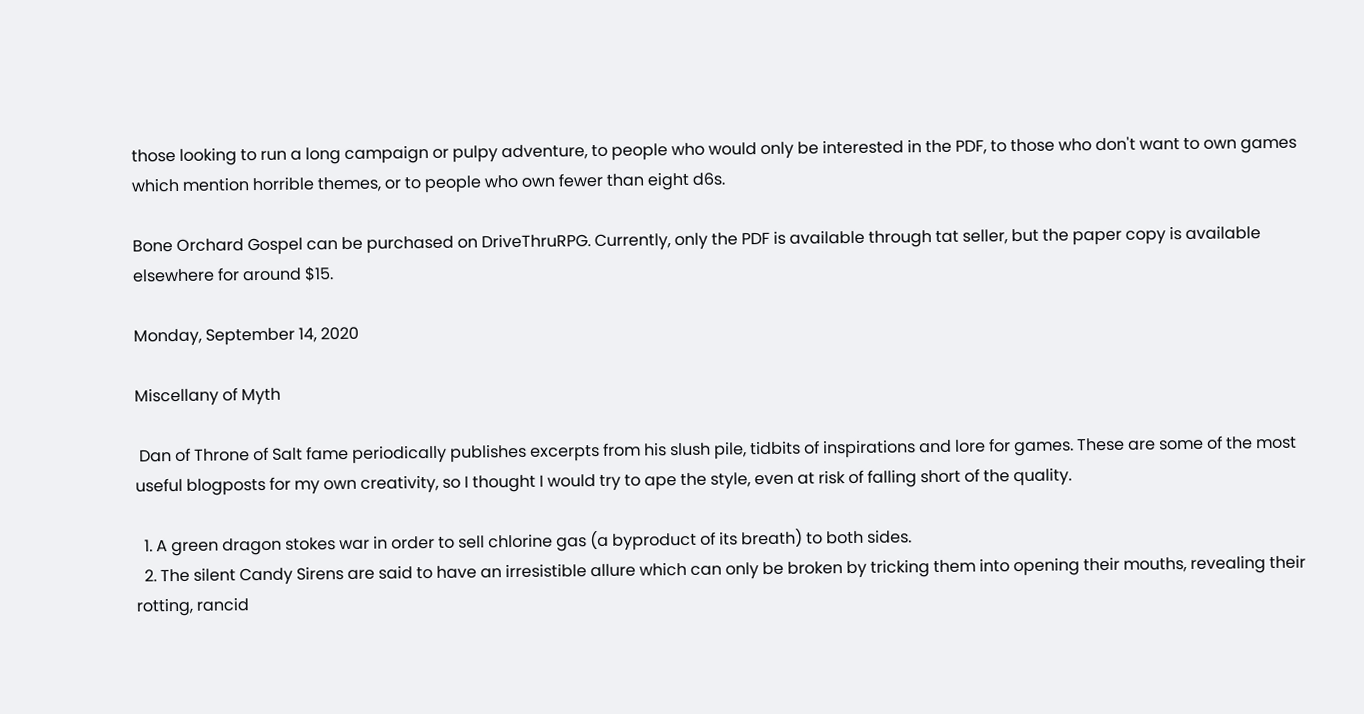those looking to run a long campaign or pulpy adventure, to people who would only be interested in the PDF, to those who don't want to own games which mention horrible themes, or to people who own fewer than eight d6s.

Bone Orchard Gospel can be purchased on DriveThruRPG. Currently, only the PDF is available through tat seller, but the paper copy is available elsewhere for around $15.

Monday, September 14, 2020

Miscellany of Myth

 Dan of Throne of Salt fame periodically publishes excerpts from his slush pile, tidbits of inspirations and lore for games. These are some of the most useful blogposts for my own creativity, so I thought I would try to ape the style, even at risk of falling short of the quality.

  1. A green dragon stokes war in order to sell chlorine gas (a byproduct of its breath) to both sides.
  2. The silent Candy Sirens are said to have an irresistible allure which can only be broken by tricking them into opening their mouths, revealing their rotting, rancid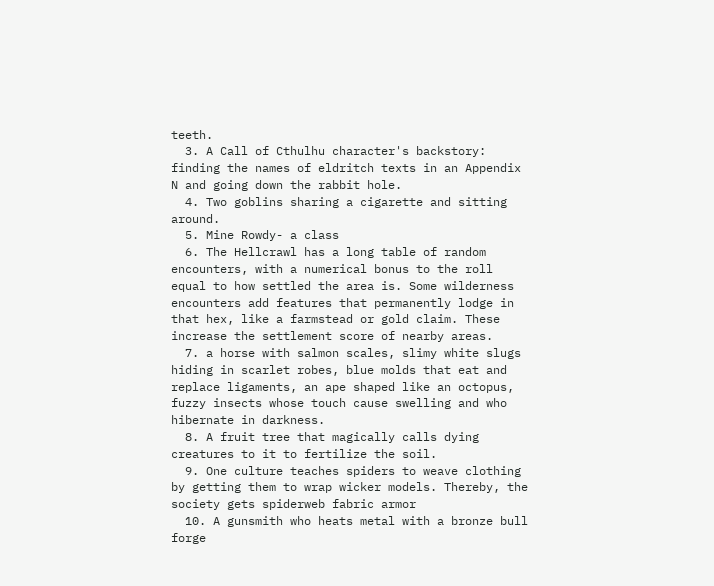teeth.
  3. A Call of Cthulhu character's backstory: finding the names of eldritch texts in an Appendix N and going down the rabbit hole.
  4. Two goblins sharing a cigarette and sitting around.
  5. Mine Rowdy- a class
  6. The Hellcrawl has a long table of random encounters, with a numerical bonus to the roll equal to how settled the area is. Some wilderness encounters add features that permanently lodge in that hex, like a farmstead or gold claim. These increase the settlement score of nearby areas.
  7. a horse with salmon scales, slimy white slugs hiding in scarlet robes, blue molds that eat and replace ligaments, an ape shaped like an octopus, fuzzy insects whose touch cause swelling and who hibernate in darkness.
  8. A fruit tree that magically calls dying creatures to it to fertilize the soil.
  9. One culture teaches spiders to weave clothing by getting them to wrap wicker models. Thereby, the society gets spiderweb fabric armor
  10. A gunsmith who heats metal with a bronze bull forge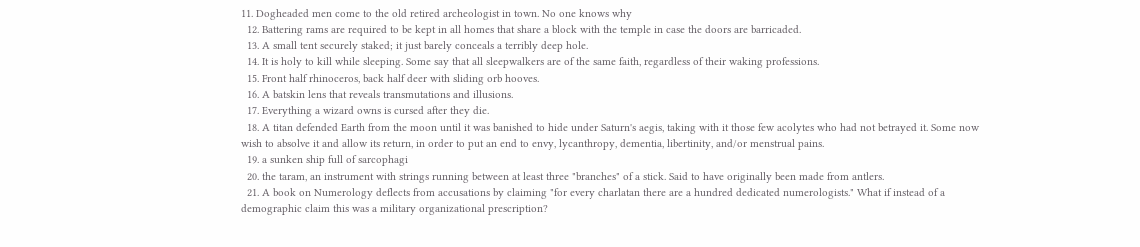11. Dogheaded men come to the old retired archeologist in town. No one knows why
  12. Battering rams are required to be kept in all homes that share a block with the temple in case the doors are barricaded.
  13. A small tent securely staked; it just barely conceals a terribly deep hole.
  14. It is holy to kill while sleeping. Some say that all sleepwalkers are of the same faith, regardless of their waking professions.
  15. Front half rhinoceros, back half deer with sliding orb hooves.
  16. A batskin lens that reveals transmutations and illusions.
  17. Everything a wizard owns is cursed after they die.
  18. A titan defended Earth from the moon until it was banished to hide under Saturn's aegis, taking with it those few acolytes who had not betrayed it. Some now wish to absolve it and allow its return, in order to put an end to envy, lycanthropy, dementia, libertinity, and/or menstrual pains.
  19. a sunken ship full of sarcophagi
  20. the taram, an instrument with strings running between at least three "branches" of a stick. Said to have originally been made from antlers.
  21. A book on Numerology deflects from accusations by claiming "for every charlatan there are a hundred dedicated numerologists." What if instead of a demographic claim this was a military organizational prescription?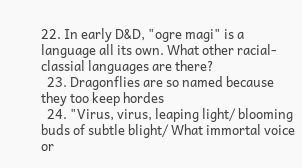22. In early D&D, "ogre magi" is a language all its own. What other racial-classial languages are there?
  23. Dragonflies are so named because they too keep hordes
  24. "Virus, virus, leaping light/ blooming buds of subtle blight/ What immortal voice or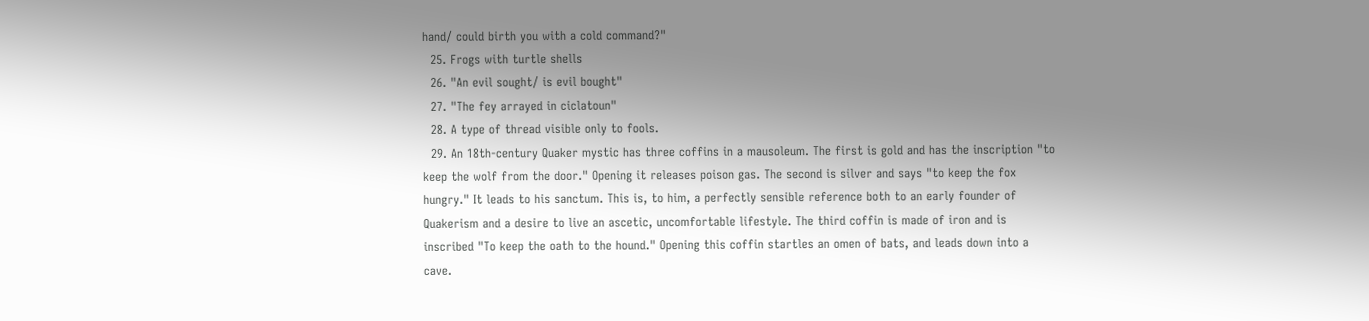hand/ could birth you with a cold command?"
  25. Frogs with turtle shells
  26. "An evil sought/ is evil bought"
  27. "The fey arrayed in ciclatoun"
  28. A type of thread visible only to fools.
  29. An 18th-century Quaker mystic has three coffins in a mausoleum. The first is gold and has the inscription "to keep the wolf from the door." Opening it releases poison gas. The second is silver and says "to keep the fox hungry." It leads to his sanctum. This is, to him, a perfectly sensible reference both to an early founder of Quakerism and a desire to live an ascetic, uncomfortable lifestyle. The third coffin is made of iron and is inscribed "To keep the oath to the hound." Opening this coffin startles an omen of bats, and leads down into a cave.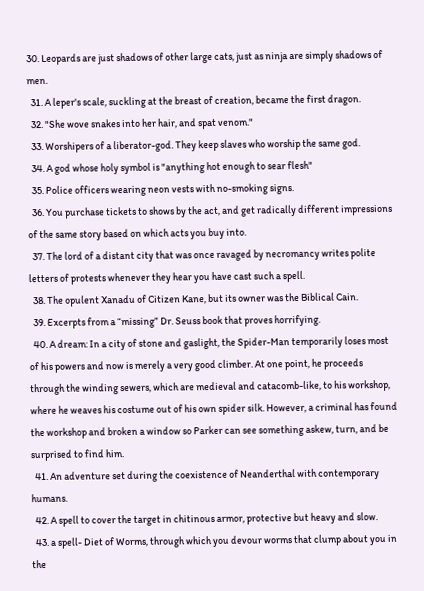30. Leopards are just shadows of other large cats, just as ninja are simply shadows of men.
  31. A leper's scale, suckling at the breast of creation, became the first dragon.
  32. "She wove snakes into her hair, and spat venom."
  33. Worshipers of a liberator-god. They keep slaves who worship the same god.
  34. A god whose holy symbol is "anything hot enough to sear flesh"
  35. Police officers wearing neon vests with no-smoking signs.
  36. You purchase tickets to shows by the act, and get radically different impressions of the same story based on which acts you buy into.
  37. The lord of a distant city that was once ravaged by necromancy writes polite letters of protests whenever they hear you have cast such a spell.
  38. The opulent Xanadu of Citizen Kane, but its owner was the Biblical Cain.
  39. Excerpts from a “missing” Dr. Seuss book that proves horrifying.
  40. A dream: In a city of stone and gaslight, the Spider-Man temporarily loses most of his powers and now is merely a very good climber. At one point, he proceeds through the winding sewers, which are medieval and catacomb-like, to his workshop, where he weaves his costume out of his own spider silk. However, a criminal has found the workshop and broken a window so Parker can see something askew, turn, and be surprised to find him.
  41. An adventure set during the coexistence of Neanderthal with contemporary humans.
  42. A spell to cover the target in chitinous armor, protective but heavy and slow.
  43. a spell- Diet of Worms, through which you devour worms that clump about you in the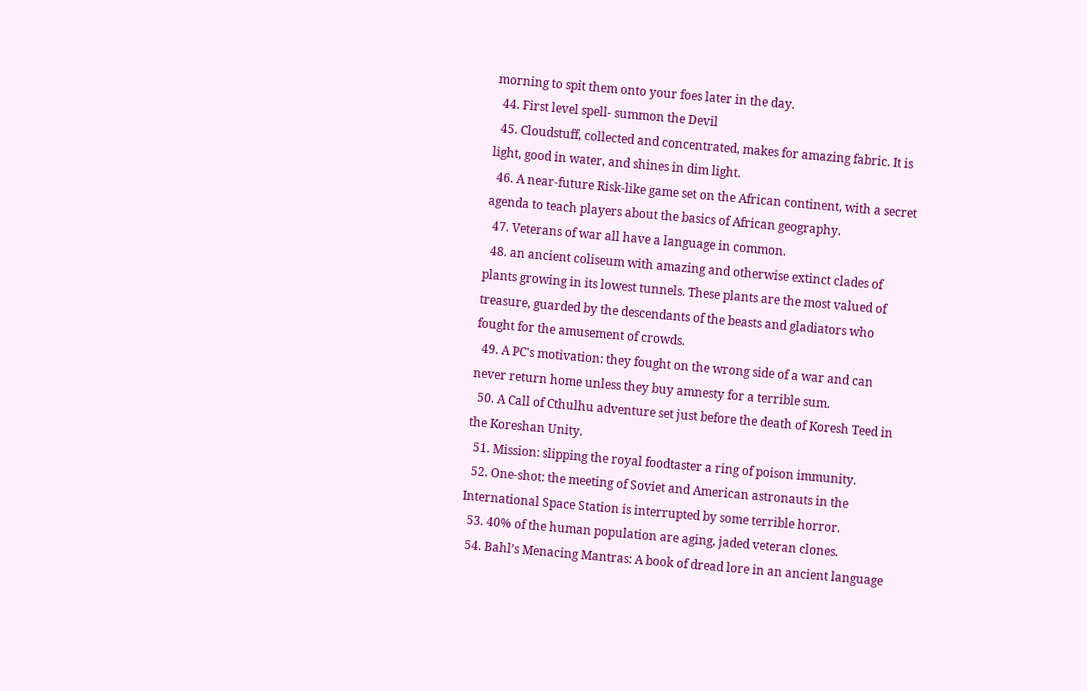morning to spit them onto your foes later in the day.
  44. First level spell- summon the Devil
  45. Cloudstuff, collected and concentrated, makes for amazing fabric. It is light, good in water, and shines in dim light.
  46. A near-future Risk-like game set on the African continent, with a secret agenda to teach players about the basics of African geography.
  47. Veterans of war all have a language in common.
  48. an ancient coliseum with amazing and otherwise extinct clades of plants growing in its lowest tunnels. These plants are the most valued of treasure, guarded by the descendants of the beasts and gladiators who fought for the amusement of crowds.
  49. A PC's motivation: they fought on the wrong side of a war and can never return home unless they buy amnesty for a terrible sum.
  50. A Call of Cthulhu adventure set just before the death of Koresh Teed in the Koreshan Unity.
  51. Mission: slipping the royal foodtaster a ring of poison immunity.
  52. One-shot: the meeting of Soviet and American astronauts in the International Space Station is interrupted by some terrible horror.
  53. 40% of the human population are aging, jaded veteran clones.
  54. Bahl’s Menacing Mantras: A book of dread lore in an ancient language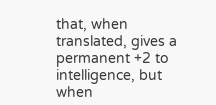that, when translated, gives a permanent +2 to intelligence, but when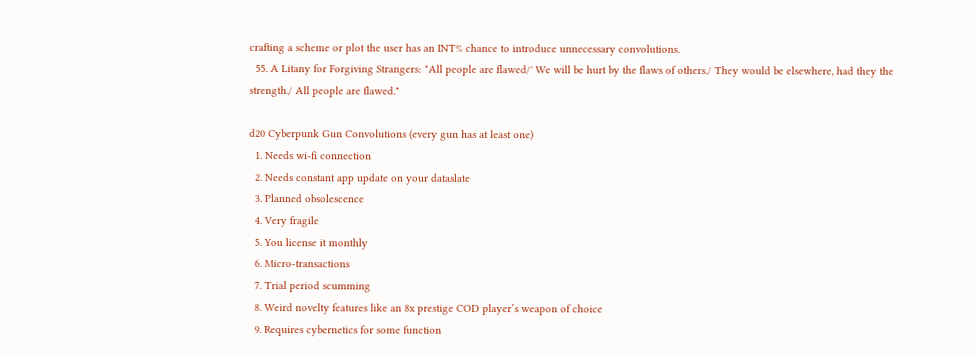crafting a scheme or plot the user has an INT% chance to introduce unnecessary convolutions.
  55. A Litany for Forgiving Strangers: "All people are flawed/' We will be hurt by the flaws of others./ They would be elsewhere, had they the strength./ All people are flawed."

d20 Cyberpunk Gun Convolutions (every gun has at least one)
  1. Needs wi-fi connection
  2. Needs constant app update on your dataslate
  3. Planned obsolescence
  4. Very fragile
  5. You license it monthly
  6. Micro-transactions
  7. Trial period scumming
  8. Weird novelty features like an 8x prestige COD player’s weapon of choice
  9. Requires cybernetics for some function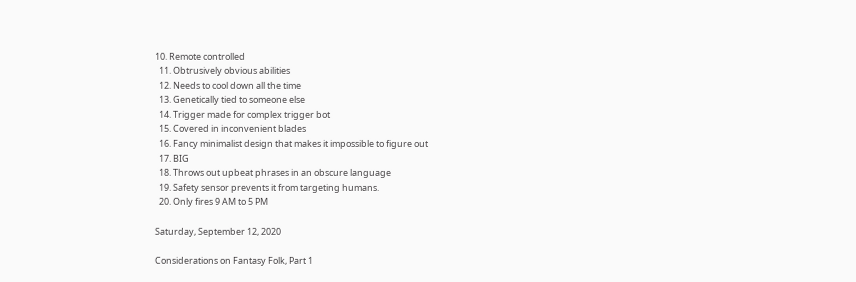10. Remote controlled
  11. Obtrusively obvious abilities
  12. Needs to cool down all the time
  13. Genetically tied to someone else
  14. Trigger made for complex trigger bot
  15. Covered in inconvenient blades
  16. Fancy minimalist design that makes it impossible to figure out
  17. BIG
  18. Throws out upbeat phrases in an obscure language
  19. Safety sensor prevents it from targeting humans.
  20. Only fires 9 AM to 5 PM

Saturday, September 12, 2020

Considerations on Fantasy Folk, Part 1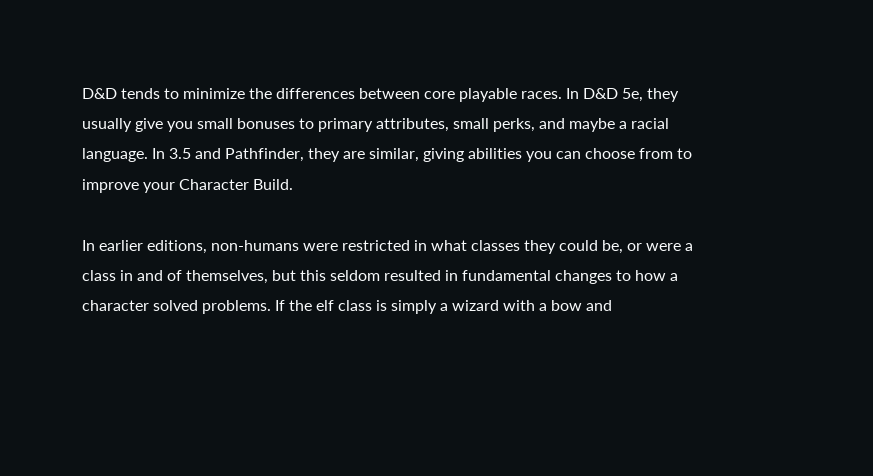D&D tends to minimize the differences between core playable races. In D&D 5e, they usually give you small bonuses to primary attributes, small perks, and maybe a racial language. In 3.5 and Pathfinder, they are similar, giving abilities you can choose from to improve your Character Build.

In earlier editions, non-humans were restricted in what classes they could be, or were a class in and of themselves, but this seldom resulted in fundamental changes to how a character solved problems. If the elf class is simply a wizard with a bow and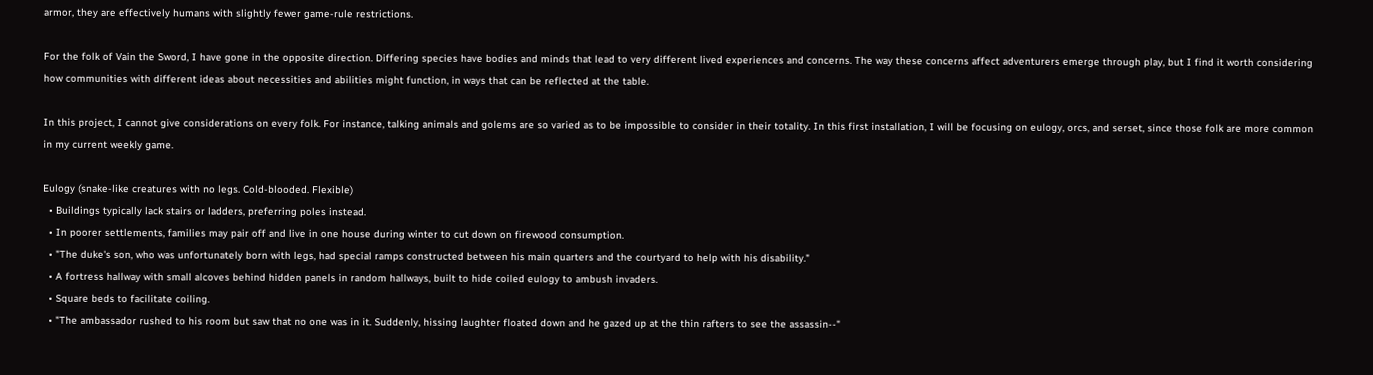armor, they are effectively humans with slightly fewer game-rule restrictions.

For the folk of Vain the Sword, I have gone in the opposite direction. Differing species have bodies and minds that lead to very different lived experiences and concerns. The way these concerns affect adventurers emerge through play, but I find it worth considering how communities with different ideas about necessities and abilities might function, in ways that can be reflected at the table.

In this project, I cannot give considerations on every folk. For instance, talking animals and golems are so varied as to be impossible to consider in their totality. In this first installation, I will be focusing on eulogy, orcs, and serset, since those folk are more common in my current weekly game.

Eulogy (snake-like creatures with no legs. Cold-blooded. Flexible)
  • Buildings typically lack stairs or ladders, preferring poles instead.
  • In poorer settlements, families may pair off and live in one house during winter to cut down on firewood consumption.
  • "The duke's son, who was unfortunately born with legs, had special ramps constructed between his main quarters and the courtyard to help with his disability."
  • A fortress hallway with small alcoves behind hidden panels in random hallways, built to hide coiled eulogy to ambush invaders.
  • Square beds to facilitate coiling.
  • "The ambassador rushed to his room but saw that no one was in it. Suddenly, hissing laughter floated down and he gazed up at the thin rafters to see the assassin--"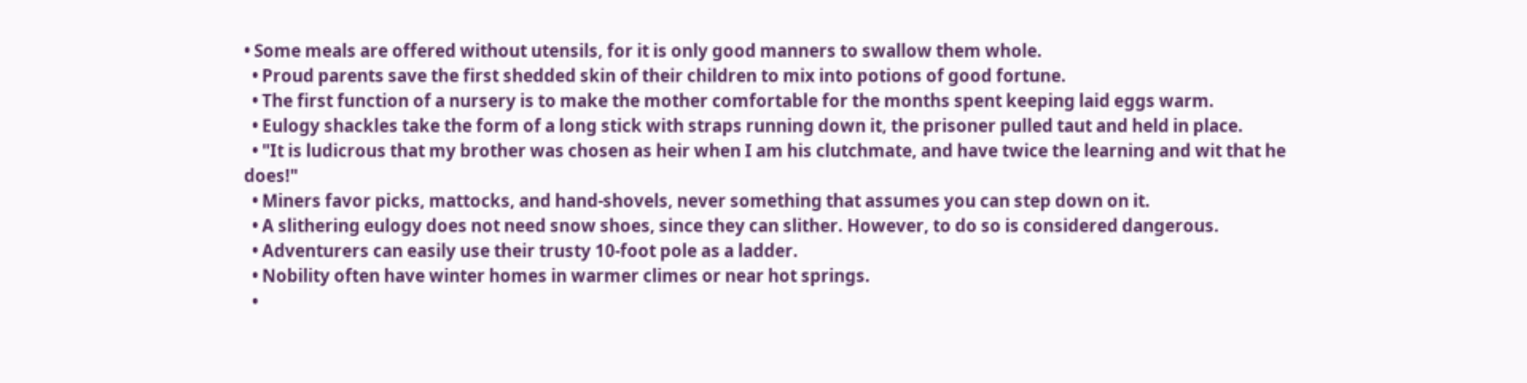• Some meals are offered without utensils, for it is only good manners to swallow them whole.
  • Proud parents save the first shedded skin of their children to mix into potions of good fortune.
  • The first function of a nursery is to make the mother comfortable for the months spent keeping laid eggs warm.
  • Eulogy shackles take the form of a long stick with straps running down it, the prisoner pulled taut and held in place.
  • "It is ludicrous that my brother was chosen as heir when I am his clutchmate, and have twice the learning and wit that he does!"
  • Miners favor picks, mattocks, and hand-shovels, never something that assumes you can step down on it.
  • A slithering eulogy does not need snow shoes, since they can slither. However, to do so is considered dangerous.
  • Adventurers can easily use their trusty 10-foot pole as a ladder.
  • Nobility often have winter homes in warmer climes or near hot springs.
  •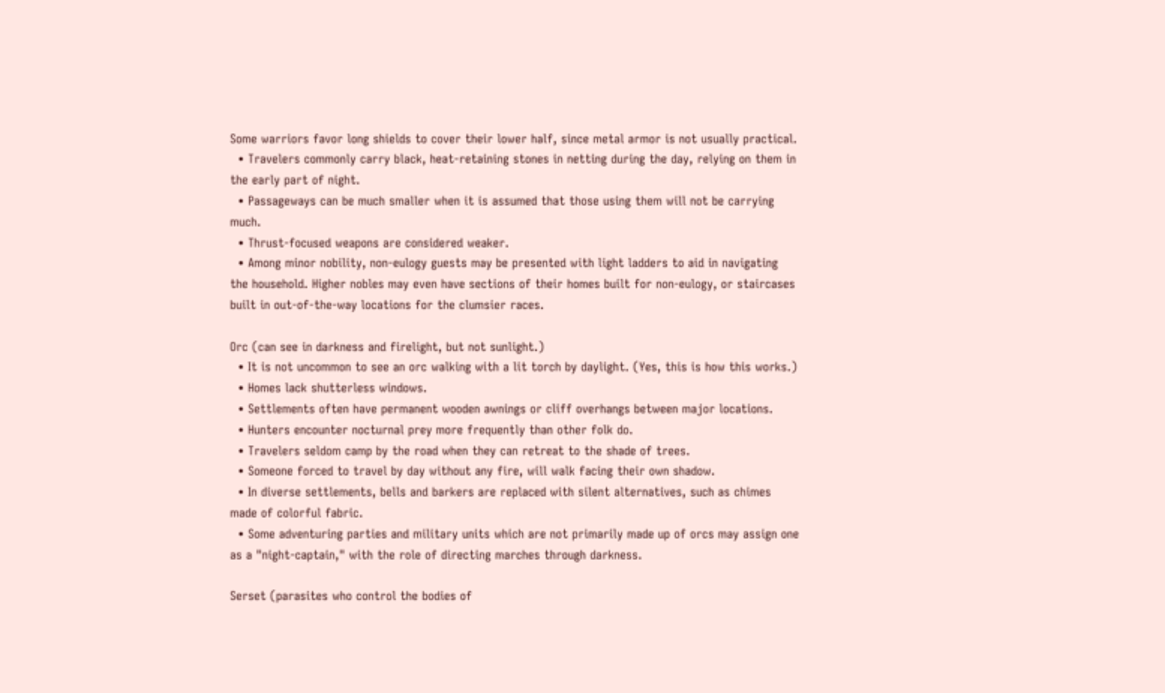Some warriors favor long shields to cover their lower half, since metal armor is not usually practical.
  • Travelers commonly carry black, heat-retaining stones in netting during the day, relying on them in the early part of night.
  • Passageways can be much smaller when it is assumed that those using them will not be carrying much.
  • Thrust-focused weapons are considered weaker.
  • Among minor nobility, non-eulogy guests may be presented with light ladders to aid in navigating the household. Higher nobles may even have sections of their homes built for non-eulogy, or staircases built in out-of-the-way locations for the clumsier races.

Orc (can see in darkness and firelight, but not sunlight.)
  • It is not uncommon to see an orc walking with a lit torch by daylight. (Yes, this is how this works.)
  • Homes lack shutterless windows.
  • Settlements often have permanent wooden awnings or cliff overhangs between major locations.
  • Hunters encounter nocturnal prey more frequently than other folk do.
  • Travelers seldom camp by the road when they can retreat to the shade of trees.
  • Someone forced to travel by day without any fire, will walk facing their own shadow.
  • In diverse settlements, bells and barkers are replaced with silent alternatives, such as chimes made of colorful fabric.
  • Some adventuring parties and military units which are not primarily made up of orcs may assign one as a "night-captain," with the role of directing marches through darkness.

Serset (parasites who control the bodies of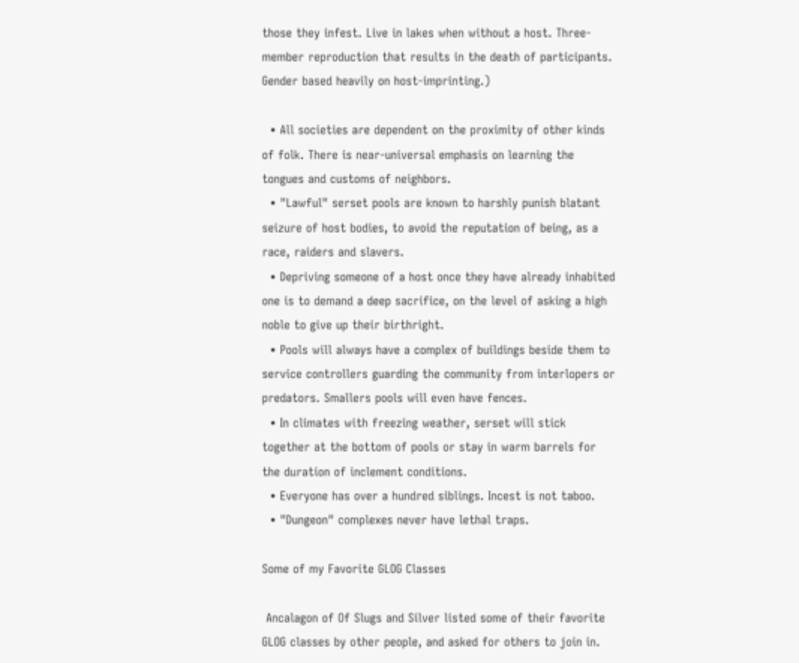those they infest. Live in lakes when without a host. Three-member reproduction that results in the death of participants. Gender based heavily on host-imprinting.)

  • All societies are dependent on the proximity of other kinds of folk. There is near-universal emphasis on learning the tongues and customs of neighbors.
  • "Lawful" serset pools are known to harshly punish blatant seizure of host bodies, to avoid the reputation of being, as a race, raiders and slavers.
  • Depriving someone of a host once they have already inhabited one is to demand a deep sacrifice, on the level of asking a high noble to give up their birthright.
  • Pools will always have a complex of buildings beside them to service controllers guarding the community from interlopers or predators. Smallers pools will even have fences.
  • In climates with freezing weather, serset will stick together at the bottom of pools or stay in warm barrels for the duration of inclement conditions.
  • Everyone has over a hundred siblings. Incest is not taboo.
  • "Dungeon" complexes never have lethal traps.

Some of my Favorite GLOG Classes

 Ancalagon of Of Slugs and Silver listed some of their favorite GLOG classes by other people, and asked for others to join in.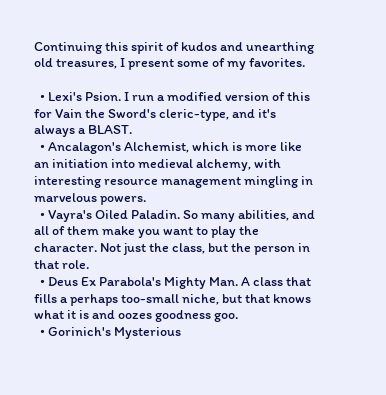Continuing this spirit of kudos and unearthing old treasures, I present some of my favorites.

  • Lexi's Psion. I run a modified version of this for Vain the Sword's cleric-type, and it's always a BLAST.
  • Ancalagon's Alchemist, which is more like an initiation into medieval alchemy, with interesting resource management mingling in marvelous powers.
  • Vayra's Oiled Paladin. So many abilities, and all of them make you want to play the character. Not just the class, but the person in that role.
  • Deus Ex Parabola's Mighty Man. A class that fills a perhaps too-small niche, but that knows what it is and oozes goodness goo.
  • Gorinich's Mysterious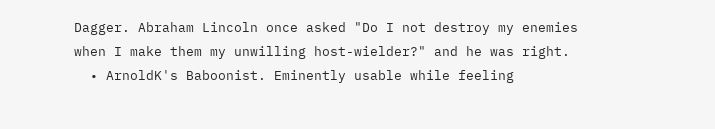Dagger. Abraham Lincoln once asked "Do I not destroy my enemies when I make them my unwilling host-wielder?" and he was right.
  • ArnoldK's Baboonist. Eminently usable while feeling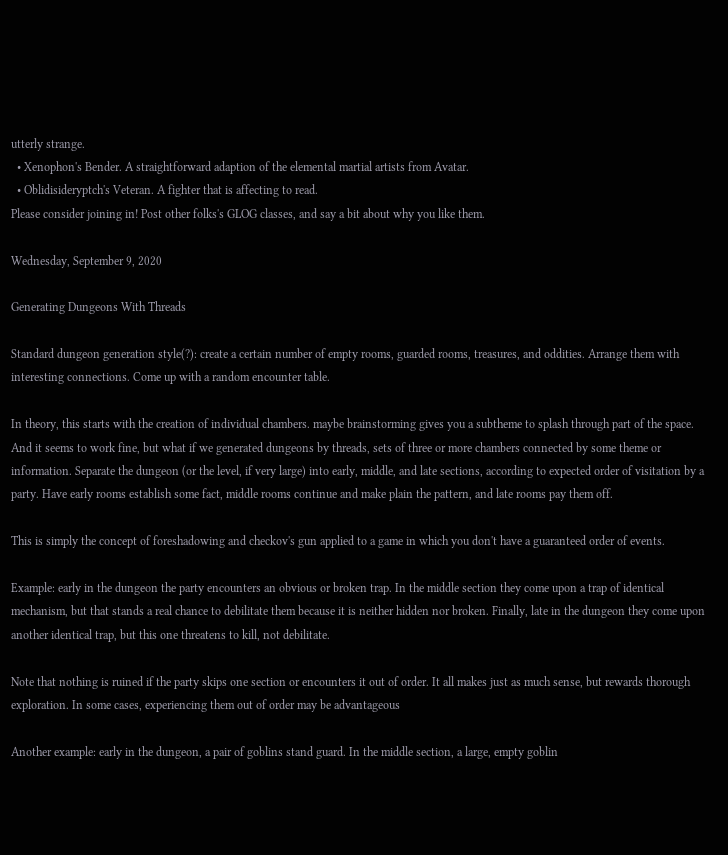utterly strange.
  • Xenophon's Bender. A straightforward adaption of the elemental martial artists from Avatar.
  • Oblidisideryptch's Veteran. A fighter that is affecting to read.
Please consider joining in! Post other folks's GLOG classes, and say a bit about why you like them.

Wednesday, September 9, 2020

Generating Dungeons With Threads

Standard dungeon generation style(?): create a certain number of empty rooms, guarded rooms, treasures, and oddities. Arrange them with interesting connections. Come up with a random encounter table.

In theory, this starts with the creation of individual chambers. maybe brainstorming gives you a subtheme to splash through part of the space. And it seems to work fine, but what if we generated dungeons by threads, sets of three or more chambers connected by some theme or information. Separate the dungeon (or the level, if very large) into early, middle, and late sections, according to expected order of visitation by a party. Have early rooms establish some fact, middle rooms continue and make plain the pattern, and late rooms pay them off.

This is simply the concept of foreshadowing and checkov's gun applied to a game in which you don't have a guaranteed order of events.

Example: early in the dungeon the party encounters an obvious or broken trap. In the middle section they come upon a trap of identical mechanism, but that stands a real chance to debilitate them because it is neither hidden nor broken. Finally, late in the dungeon they come upon another identical trap, but this one threatens to kill, not debilitate.

Note that nothing is ruined if the party skips one section or encounters it out of order. It all makes just as much sense, but rewards thorough exploration. In some cases, experiencing them out of order may be advantageous

Another example: early in the dungeon, a pair of goblins stand guard. In the middle section, a large, empty goblin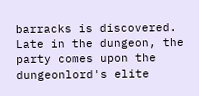barracks is discovered. Late in the dungeon, the party comes upon the dungeonlord's elite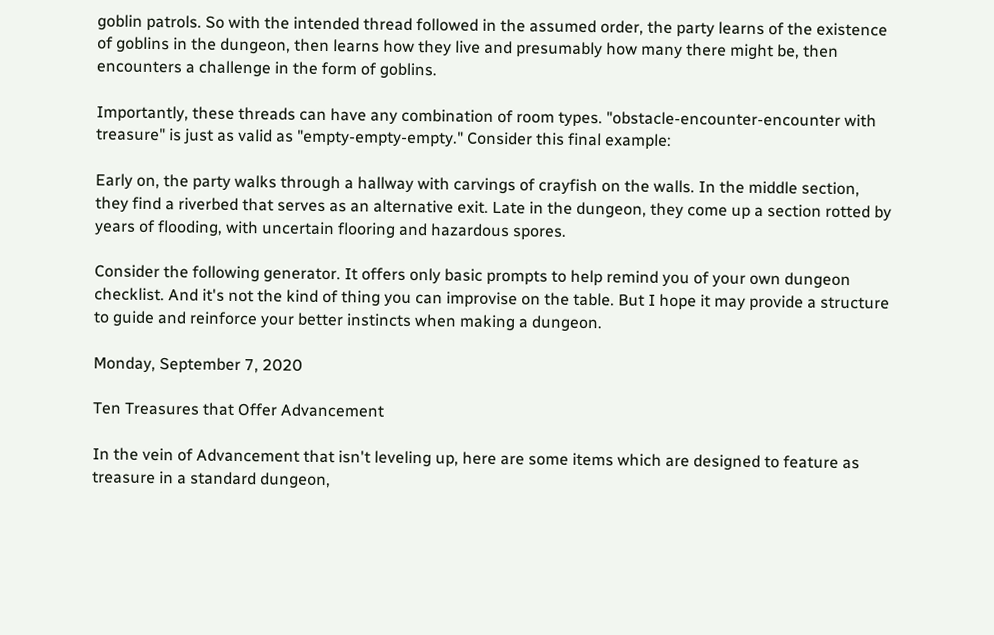goblin patrols. So with the intended thread followed in the assumed order, the party learns of the existence of goblins in the dungeon, then learns how they live and presumably how many there might be, then encounters a challenge in the form of goblins.

Importantly, these threads can have any combination of room types. "obstacle-encounter-encounter with treasure" is just as valid as "empty-empty-empty." Consider this final example:

Early on, the party walks through a hallway with carvings of crayfish on the walls. In the middle section, they find a riverbed that serves as an alternative exit. Late in the dungeon, they come up a section rotted by years of flooding, with uncertain flooring and hazardous spores.

Consider the following generator. It offers only basic prompts to help remind you of your own dungeon checklist. And it's not the kind of thing you can improvise on the table. But I hope it may provide a structure to guide and reinforce your better instincts when making a dungeon.

Monday, September 7, 2020

Ten Treasures that Offer Advancement

In the vein of Advancement that isn't leveling up, here are some items which are designed to feature as treasure in a standard dungeon,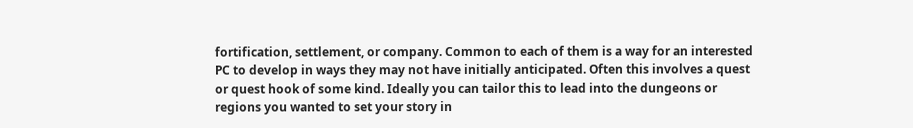fortification, settlement, or company. Common to each of them is a way for an interested PC to develop in ways they may not have initially anticipated. Often this involves a quest or quest hook of some kind. Ideally you can tailor this to lead into the dungeons or regions you wanted to set your story in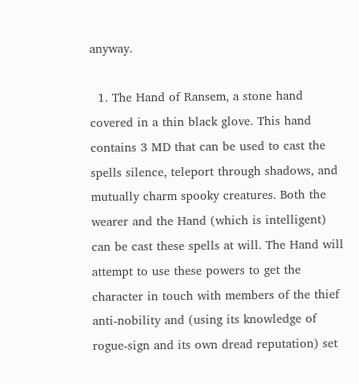anyway.

  1. The Hand of Ransem, a stone hand covered in a thin black glove. This hand contains 3 MD that can be used to cast the spells silence, teleport through shadows, and mutually charm spooky creatures. Both the wearer and the Hand (which is intelligent) can be cast these spells at will. The Hand will attempt to use these powers to get the character in touch with members of the thief anti-nobility and (using its knowledge of rogue-sign and its own dread reputation) set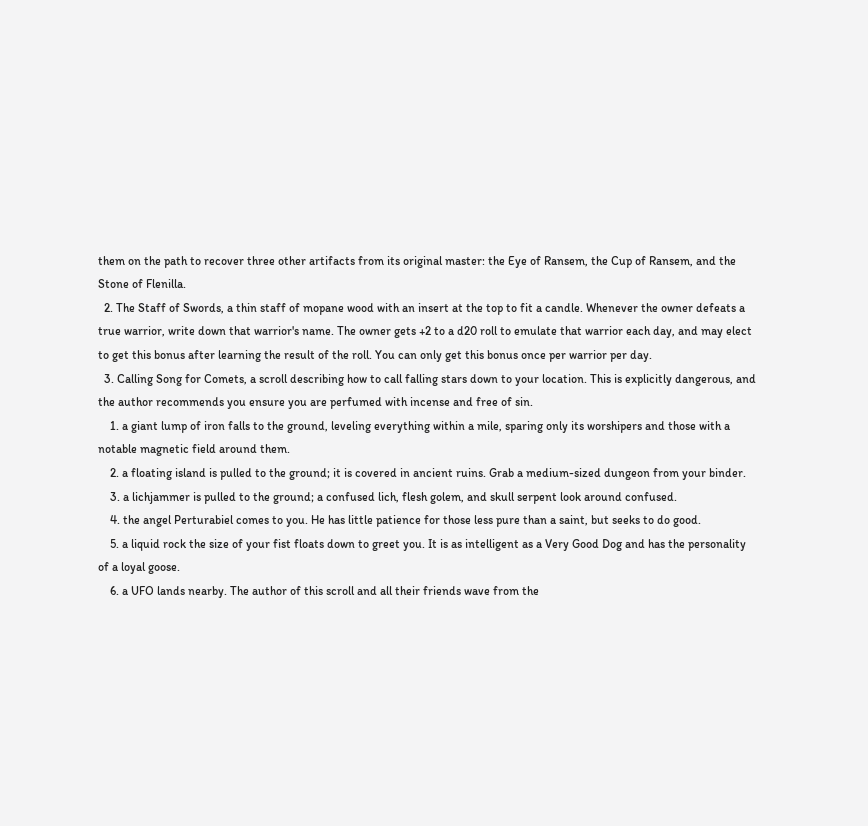them on the path to recover three other artifacts from its original master: the Eye of Ransem, the Cup of Ransem, and the Stone of Flenilla.
  2. The Staff of Swords, a thin staff of mopane wood with an insert at the top to fit a candle. Whenever the owner defeats a true warrior, write down that warrior's name. The owner gets +2 to a d20 roll to emulate that warrior each day, and may elect to get this bonus after learning the result of the roll. You can only get this bonus once per warrior per day.
  3. Calling Song for Comets, a scroll describing how to call falling stars down to your location. This is explicitly dangerous, and the author recommends you ensure you are perfumed with incense and free of sin.
    1. a giant lump of iron falls to the ground, leveling everything within a mile, sparing only its worshipers and those with a notable magnetic field around them.
    2. a floating island is pulled to the ground; it is covered in ancient ruins. Grab a medium-sized dungeon from your binder.
    3. a lichjammer is pulled to the ground; a confused lich, flesh golem, and skull serpent look around confused.
    4. the angel Perturabiel comes to you. He has little patience for those less pure than a saint, but seeks to do good.
    5. a liquid rock the size of your fist floats down to greet you. It is as intelligent as a Very Good Dog and has the personality of a loyal goose.
    6. a UFO lands nearby. The author of this scroll and all their friends wave from the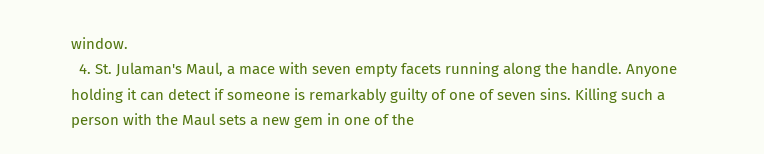window.
  4. St. Julaman's Maul, a mace with seven empty facets running along the handle. Anyone holding it can detect if someone is remarkably guilty of one of seven sins. Killing such a person with the Maul sets a new gem in one of the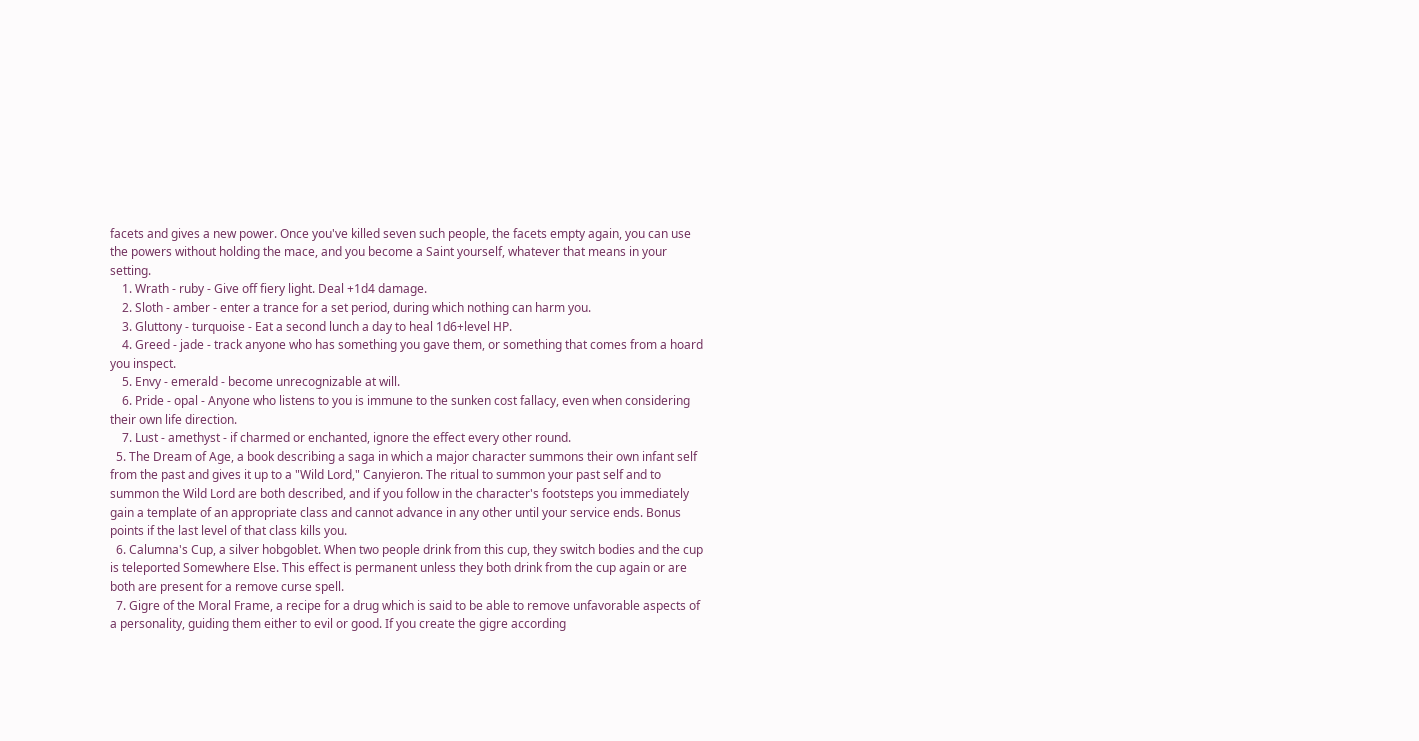facets and gives a new power. Once you've killed seven such people, the facets empty again, you can use the powers without holding the mace, and you become a Saint yourself, whatever that means in your setting.
    1. Wrath - ruby - Give off fiery light. Deal +1d4 damage.
    2. Sloth - amber - enter a trance for a set period, during which nothing can harm you.
    3. Gluttony - turquoise - Eat a second lunch a day to heal 1d6+level HP.
    4. Greed - jade - track anyone who has something you gave them, or something that comes from a hoard you inspect.
    5. Envy - emerald - become unrecognizable at will.
    6. Pride - opal - Anyone who listens to you is immune to the sunken cost fallacy, even when considering their own life direction.
    7. Lust - amethyst - if charmed or enchanted, ignore the effect every other round.
  5. The Dream of Age, a book describing a saga in which a major character summons their own infant self from the past and gives it up to a "Wild Lord," Canyieron. The ritual to summon your past self and to summon the Wild Lord are both described, and if you follow in the character's footsteps you immediately gain a template of an appropriate class and cannot advance in any other until your service ends. Bonus points if the last level of that class kills you.
  6. Calumna's Cup, a silver hobgoblet. When two people drink from this cup, they switch bodies and the cup is teleported Somewhere Else. This effect is permanent unless they both drink from the cup again or are both are present for a remove curse spell.
  7. Gigre of the Moral Frame, a recipe for a drug which is said to be able to remove unfavorable aspects of a personality, guiding them either to evil or good. If you create the gigre according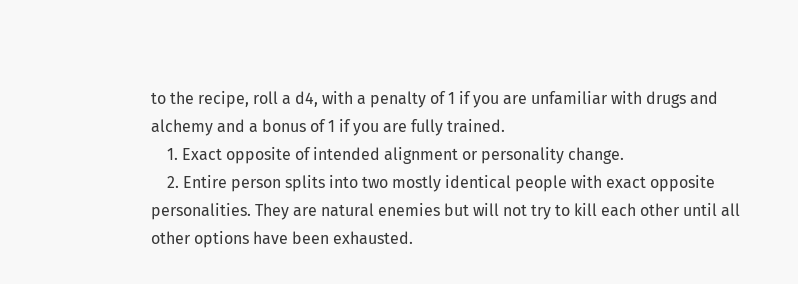to the recipe, roll a d4, with a penalty of 1 if you are unfamiliar with drugs and alchemy and a bonus of 1 if you are fully trained.
    1. Exact opposite of intended alignment or personality change.
    2. Entire person splits into two mostly identical people with exact opposite personalities. They are natural enemies but will not try to kill each other until all other options have been exhausted.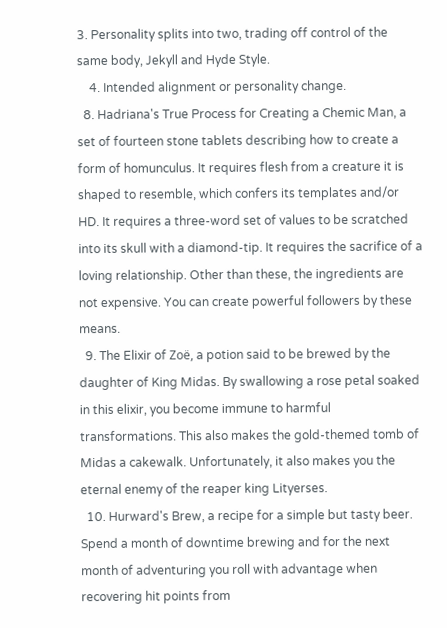3. Personality splits into two, trading off control of the same body, Jekyll and Hyde Style.
    4. Intended alignment or personality change.
  8. Hadriana's True Process for Creating a Chemic Man, a set of fourteen stone tablets describing how to create a form of homunculus. It requires flesh from a creature it is shaped to resemble, which confers its templates and/or HD. It requires a three-word set of values to be scratched into its skull with a diamond-tip. It requires the sacrifice of a loving relationship. Other than these, the ingredients are not expensive. You can create powerful followers by these means.
  9. The Elixir of Zoë, a potion said to be brewed by the daughter of King Midas. By swallowing a rose petal soaked in this elixir, you become immune to harmful transformations. This also makes the gold-themed tomb of Midas a cakewalk. Unfortunately, it also makes you the eternal enemy of the reaper king Lityerses.
  10. Hurward's Brew, a recipe for a simple but tasty beer. Spend a month of downtime brewing and for the next month of adventuring you roll with advantage when recovering hit points from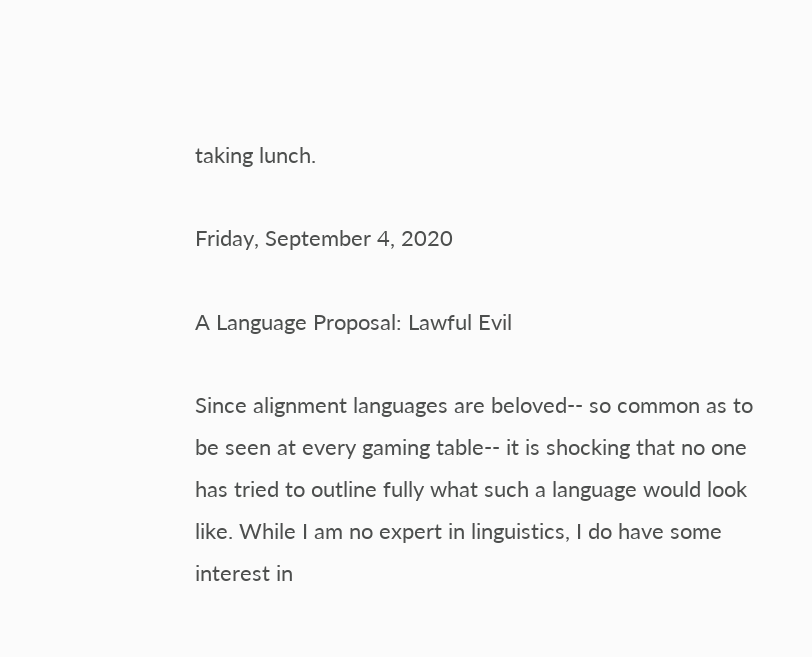taking lunch.

Friday, September 4, 2020

A Language Proposal: Lawful Evil

Since alignment languages are beloved-- so common as to be seen at every gaming table-- it is shocking that no one has tried to outline fully what such a language would look like. While I am no expert in linguistics, I do have some interest in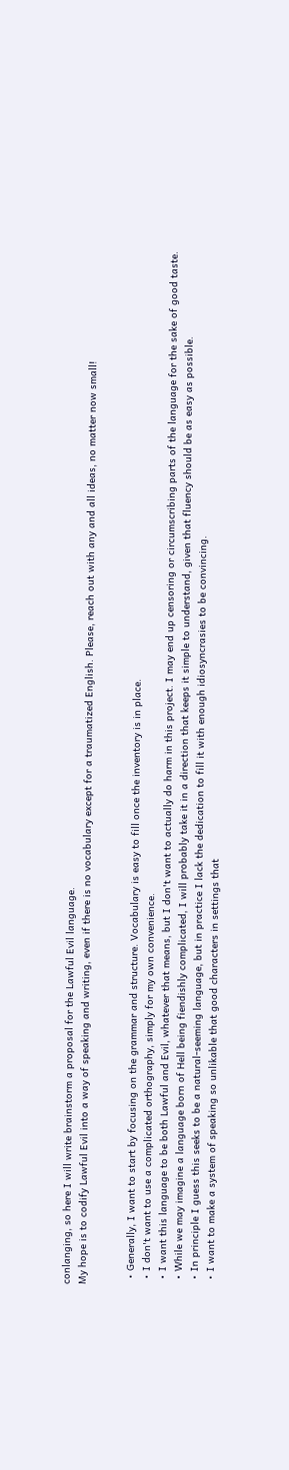conlanging, so here I will write brainstorm a proposal for the Lawful Evil language.
My hope is to codify Lawful Evil into a way of speaking and writing, even if there is no vocabulary except for a traumatized English. Please, reach out with any and all ideas, no matter now small!


  • Generally, I want to start by focusing on the grammar and structure. Vocabulary is easy to fill once the inventory is in place.
  • I don't want to use a complicated orthography, simply for my own convenience.
  • I want this language to be both Lawful and Evil, whatever that means, but I don't want to actually do harm in this project. I may end up censoring or circumscribing parts of the language for the sake of good taste.
  • While we may imagine a language born of Hell being fiendishly complicated, I will probably take it in a direction that keeps it simple to understand, given that fluency should be as easy as possible.
  • In principle I guess this seeks to be a natural-seeming language, but in practice I lack the dedication to fill it with enough idiosyncrasies to be convincing.
  • I want to make a system of speaking so unlikable that good characters in settings that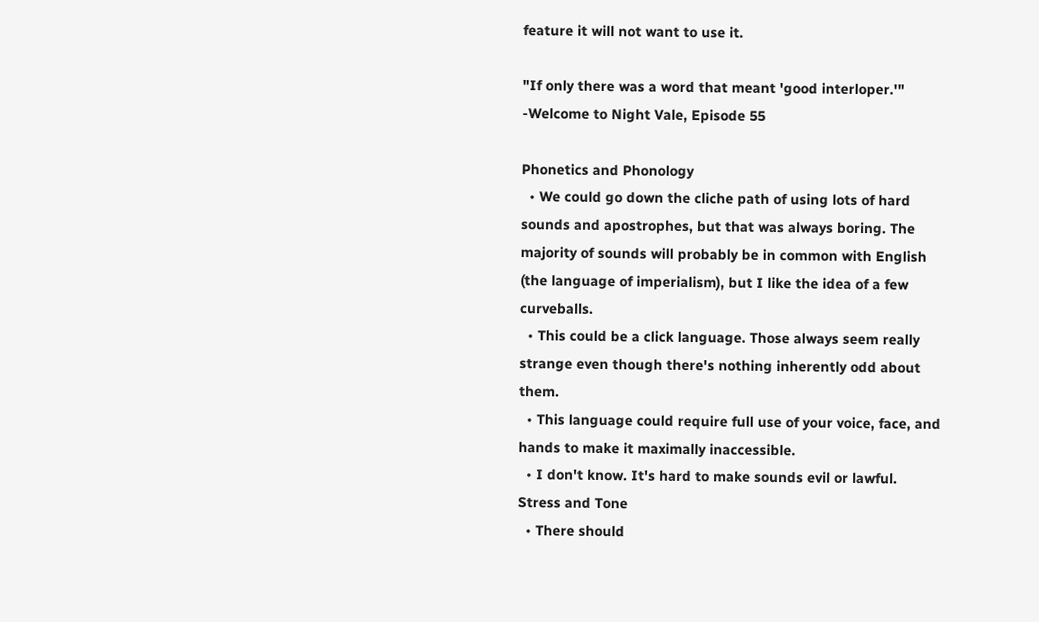feature it will not want to use it.

"If only there was a word that meant 'good interloper.'" -Welcome to Night Vale, Episode 55

Phonetics and Phonology
  • We could go down the cliche path of using lots of hard sounds and apostrophes, but that was always boring. The majority of sounds will probably be in common with English (the language of imperialism), but I like the idea of a few curveballs.
  • This could be a click language. Those always seem really strange even though there's nothing inherently odd about them.
  • This language could require full use of your voice, face, and hands to make it maximally inaccessible.
  • I don't know. It's hard to make sounds evil or lawful.
Stress and Tone
  • There should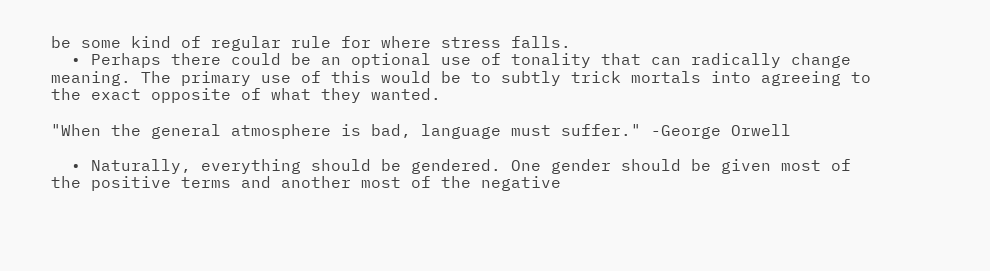be some kind of regular rule for where stress falls.
  • Perhaps there could be an optional use of tonality that can radically change meaning. The primary use of this would be to subtly trick mortals into agreeing to the exact opposite of what they wanted.

"When the general atmosphere is bad, language must suffer." -George Orwell

  • Naturally, everything should be gendered. One gender should be given most of the positive terms and another most of the negative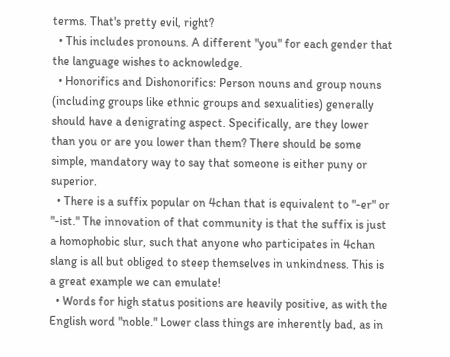terms. That's pretty evil, right?
  • This includes pronouns. A different "you" for each gender that the language wishes to acknowledge.
  • Honorifics and Dishonorifics: Person nouns and group nouns (including groups like ethnic groups and sexualities) generally should have a denigrating aspect. Specifically, are they lower than you or are you lower than them? There should be some simple, mandatory way to say that someone is either puny or superior.
  • There is a suffix popular on 4chan that is equivalent to "-er" or "-ist." The innovation of that community is that the suffix is just a homophobic slur, such that anyone who participates in 4chan slang is all but obliged to steep themselves in unkindness. This is a great example we can emulate!
  • Words for high status positions are heavily positive, as with the English word "noble." Lower class things are inherently bad, as in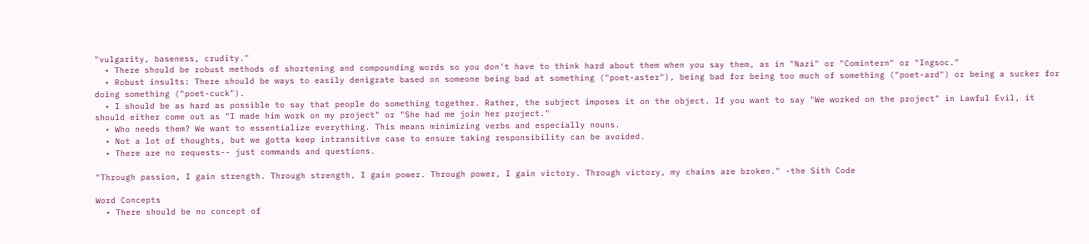"vulgarity, baseness, crudity."
  • There should be robust methods of shortening and compounding words so you don't have to think hard about them when you say them, as in "Nazi" or "Comintern" or "Ingsoc."
  • Robust insults: There should be ways to easily denigrate based on someone being bad at something ("poet-aster"), being bad for being too much of something ("poet-ard") or being a sucker for doing something ("poet-cuck").
  • I should be as hard as possible to say that people do something together. Rather, the subject imposes it on the object. If you want to say "We worked on the project" in Lawful Evil, it should either come out as "I made him work on my project" or "She had me join her project."
  • Who needs them? We want to essentialize everything. This means minimizing verbs and especially nouns.
  • Not a lot of thoughts, but we gotta keep intransitive case to ensure taking responsibility can be avoided.
  • There are no requests-- just commands and questions.

"Through passion, I gain strength. Through strength, I gain power. Through power, I gain victory. Through victory, my chains are broken." -the Sith Code

Word Concepts
  • There should be no concept of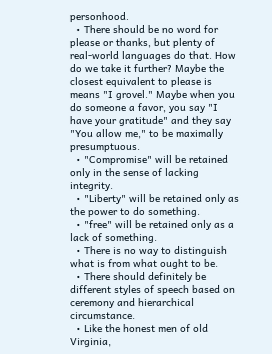personhood.
  • There should be no word for please or thanks, but plenty of real-world languages do that. How do we take it further? Maybe the closest equivalent to please is means "I grovel." Maybe when you do someone a favor, you say "I have your gratitude" and they say "You allow me," to be maximally presumptuous.
  • "Compromise" will be retained only in the sense of lacking integrity.
  • "Liberty" will be retained only as the power to do something.
  • "free" will be retained only as a lack of something.
  • There is no way to distinguish what is from what ought to be.
  • There should definitely be different styles of speech based on ceremony and hierarchical circumstance.
  • Like the honest men of old Virginia,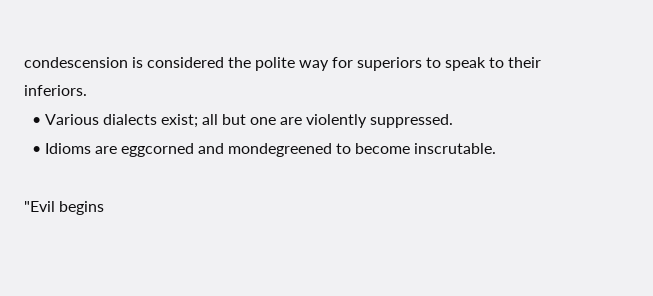condescension is considered the polite way for superiors to speak to their inferiors.
  • Various dialects exist; all but one are violently suppressed.
  • Idioms are eggcorned and mondegreened to become inscrutable.

"Evil begins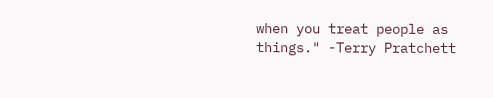when you treat people as things." -Terry Pratchett